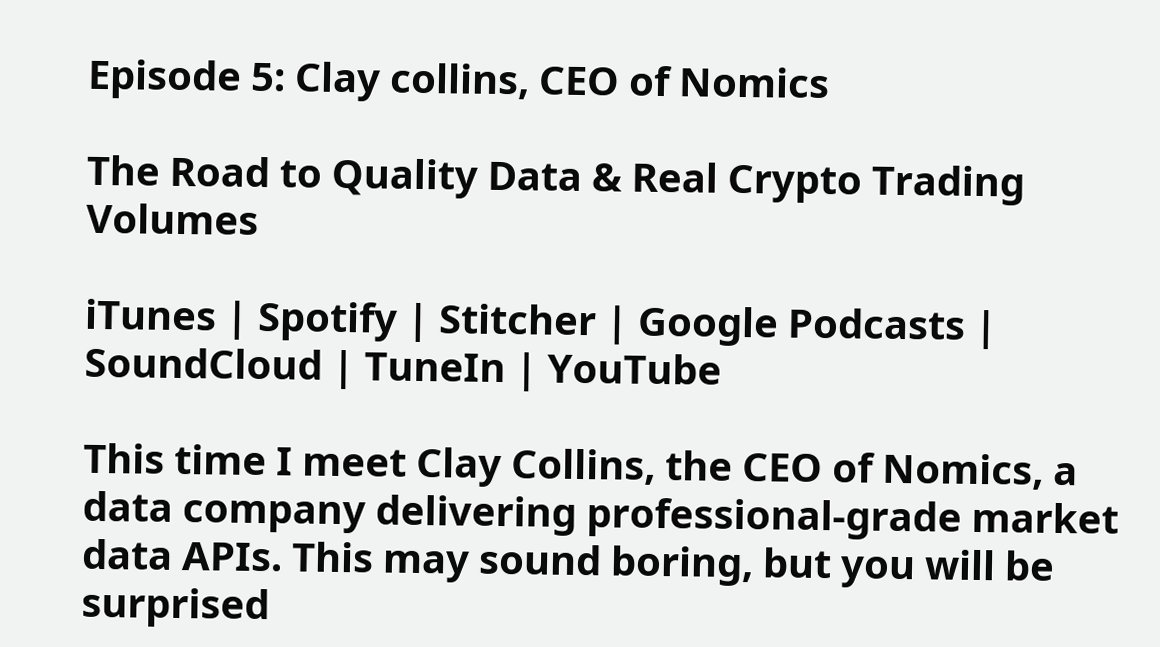Episode 5: Clay collins, CEO of Nomics

The Road to Quality Data & Real Crypto Trading Volumes

iTunes | Spotify | Stitcher | Google Podcasts | SoundCloud | TuneIn | YouTube

This time I meet Clay Collins, the CEO of Nomics, a data company delivering professional-grade market data APIs. This may sound boring, but you will be surprised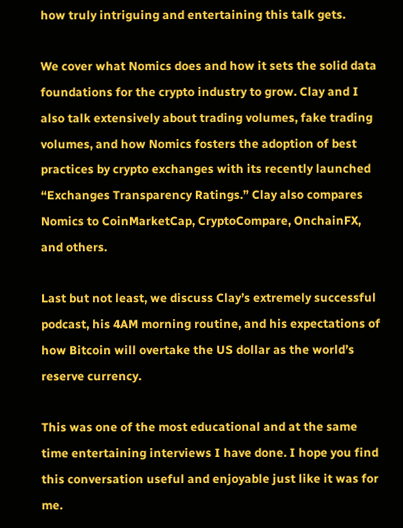how truly intriguing and entertaining this talk gets.

We cover what Nomics does and how it sets the solid data foundations for the crypto industry to grow. Clay and I also talk extensively about trading volumes, fake trading volumes, and how Nomics fosters the adoption of best practices by crypto exchanges with its recently launched “Exchanges Transparency Ratings.” Clay also compares Nomics to CoinMarketCap, CryptoCompare, OnchainFX, and others.

Last but not least, we discuss Clay’s extremely successful podcast, his 4AM morning routine, and his expectations of how Bitcoin will overtake the US dollar as the world’s reserve currency.

This was one of the most educational and at the same time entertaining interviews I have done. I hope you find this conversation useful and enjoyable just like it was for me.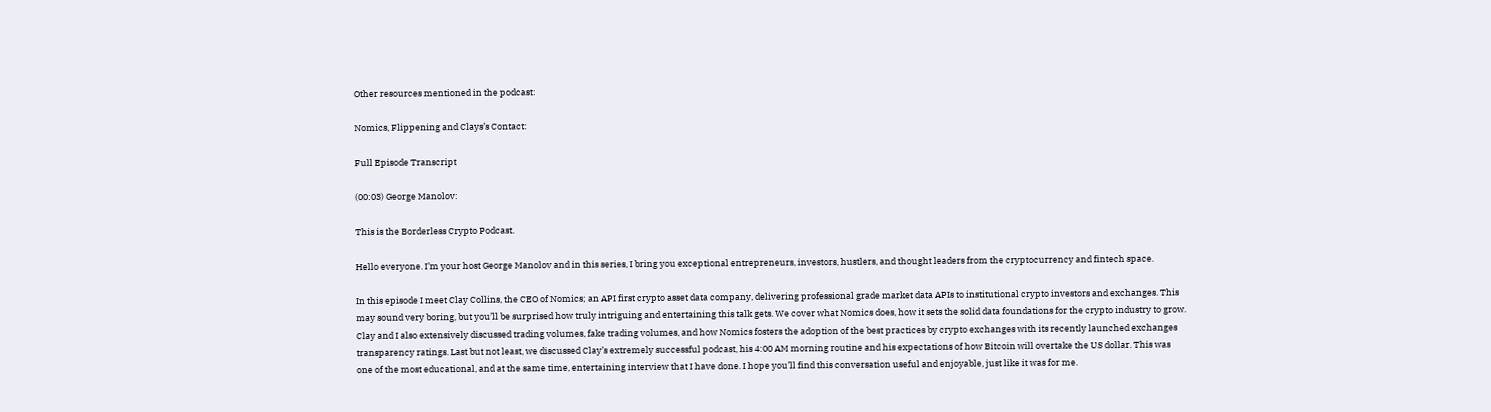Other resources mentioned in the podcast:

Nomics, Flippening and Clays’s Contact:

Full Episode Transcript

(00:03) George Manolov:

This is the Borderless Crypto Podcast.

Hello everyone. I’m your host George Manolov and in this series, I bring you exceptional entrepreneurs, investors, hustlers, and thought leaders from the cryptocurrency and fintech space.

In this episode I meet Clay Collins, the CEO of Nomics; an API first crypto asset data company, delivering professional grade market data APIs to institutional crypto investors and exchanges. This may sound very boring, but you’ll be surprised how truly intriguing and entertaining this talk gets. We cover what Nomics does, how it sets the solid data foundations for the crypto industry to grow. Clay and I also extensively discussed trading volumes, fake trading volumes, and how Nomics fosters the adoption of the best practices by crypto exchanges with its recently launched exchanges transparency ratings. Last but not least, we discussed Clay’s extremely successful podcast, his 4:00 AM morning routine and his expectations of how Bitcoin will overtake the US dollar. This was one of the most educational, and at the same time, entertaining interview that I have done. I hope you’ll find this conversation useful and enjoyable, just like it was for me.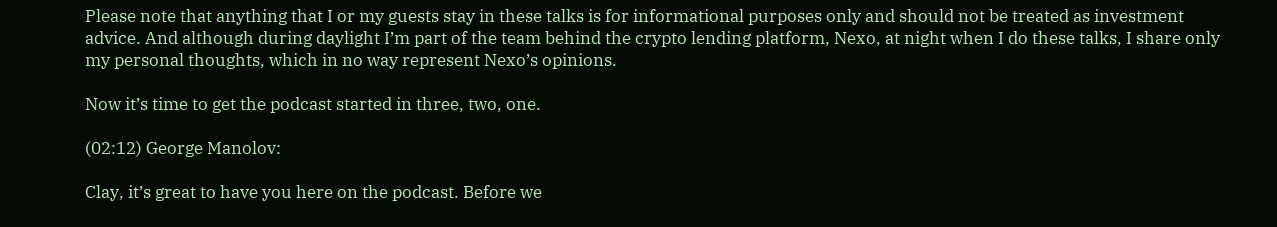Please note that anything that I or my guests stay in these talks is for informational purposes only and should not be treated as investment advice. And although during daylight I’m part of the team behind the crypto lending platform, Nexo, at night when I do these talks, I share only my personal thoughts, which in no way represent Nexo’s opinions.

Now it’s time to get the podcast started in three, two, one.

(02:12) George Manolov:

Clay, it’s great to have you here on the podcast. Before we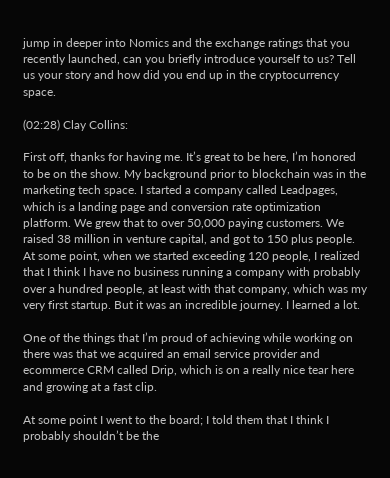jump in deeper into Nomics and the exchange ratings that you recently launched, can you briefly introduce yourself to us? Tell us your story and how did you end up in the cryptocurrency space.

(02:28) Clay Collins:

First off, thanks for having me. It’s great to be here, I’m honored to be on the show. My background prior to blockchain was in the marketing tech space. I started a company called Leadpages, which is a landing page and conversion rate optimization platform. We grew that to over 50,000 paying customers. We raised 38 million in venture capital, and got to 150 plus people. At some point, when we started exceeding 120 people, I realized that I think I have no business running a company with probably over a hundred people, at least with that company, which was my very first startup. But it was an incredible journey. I learned a lot.

One of the things that I’m proud of achieving while working on there was that we acquired an email service provider and ecommerce CRM called Drip, which is on a really nice tear here and growing at a fast clip.

At some point I went to the board; I told them that I think I probably shouldn’t be the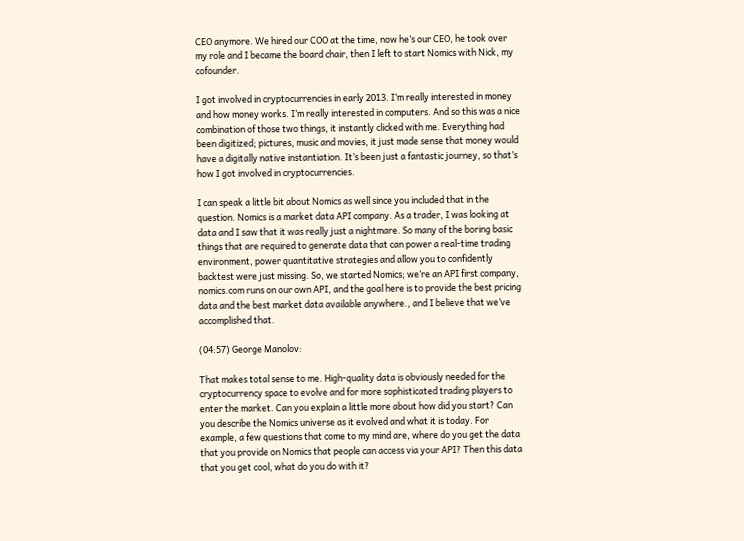CEO anymore. We hired our COO at the time, now he’s our CEO, he took over my role and I became the board chair, then I left to start Nomics with Nick, my cofounder.

I got involved in cryptocurrencies in early 2013. I’m really interested in money and how money works. I’m really interested in computers. And so this was a nice combination of those two things, it instantly clicked with me. Everything had been digitized; pictures, music and movies, it just made sense that money would have a digitally native instantiation. It’s been just a fantastic journey, so that’s how I got involved in cryptocurrencies.

I can speak a little bit about Nomics as well since you included that in the question. Nomics is a market data API company. As a trader, I was looking at data and I saw that it was really just a nightmare. So many of the boring basic things that are required to generate data that can power a real-time trading environment, power quantitative strategies and allow you to confidently backtest were just missing. So, we started Nomics; we’re an API first company, nomics.com runs on our own API, and the goal here is to provide the best pricing data and the best market data available anywhere., and I believe that we’ve accomplished that.

(04:57) George Manolov:

That makes total sense to me. High-quality data is obviously needed for the cryptocurrency space to evolve and for more sophisticated trading players to enter the market. Can you explain a little more about how did you start? Can you describe the Nomics universe as it evolved and what it is today. For example, a few questions that come to my mind are, where do you get the data that you provide on Nomics that people can access via your API? Then this data that you get cool, what do you do with it?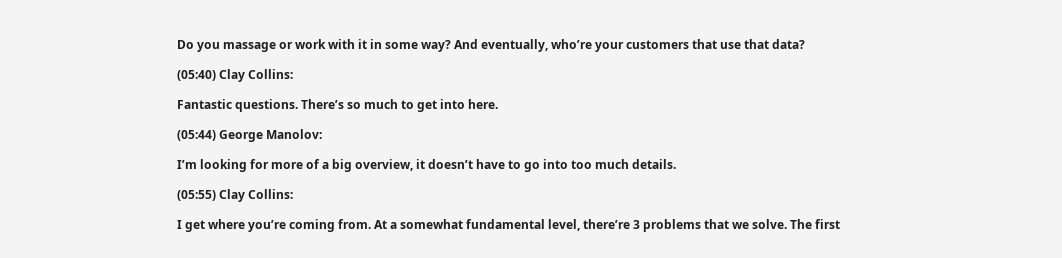Do you massage or work with it in some way? And eventually, who’re your customers that use that data?

(05:40) Clay Collins:

Fantastic questions. There’s so much to get into here.

(05:44) George Manolov:

I’m looking for more of a big overview, it doesn’t have to go into too much details.

(05:55) Clay Collins:

I get where you’re coming from. At a somewhat fundamental level, there’re 3 problems that we solve. The first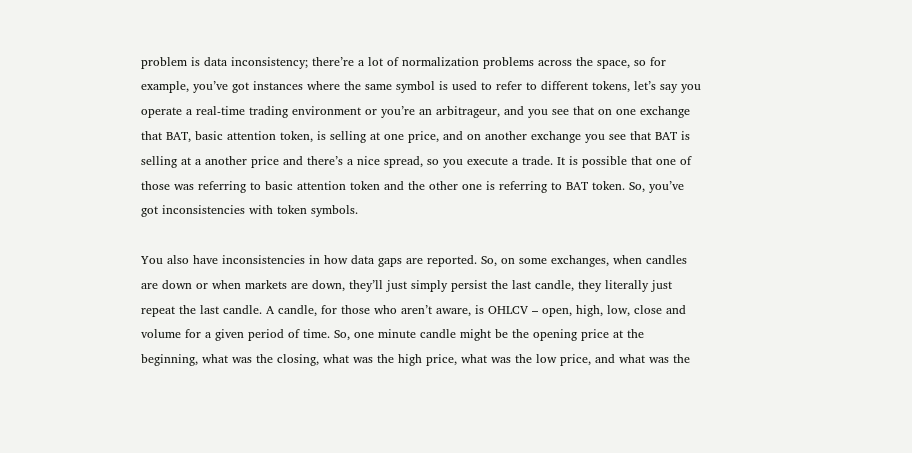problem is data inconsistency; there’re a lot of normalization problems across the space, so for example, you’ve got instances where the same symbol is used to refer to different tokens, let’s say you operate a real-time trading environment or you’re an arbitrageur, and you see that on one exchange that BAT, basic attention token, is selling at one price, and on another exchange you see that BAT is selling at a another price and there’s a nice spread, so you execute a trade. It is possible that one of those was referring to basic attention token and the other one is referring to BAT token. So, you’ve got inconsistencies with token symbols.

You also have inconsistencies in how data gaps are reported. So, on some exchanges, when candles are down or when markets are down, they’ll just simply persist the last candle, they literally just repeat the last candle. A candle, for those who aren’t aware, is OHLCV – open, high, low, close and volume for a given period of time. So, one minute candle might be the opening price at the beginning, what was the closing, what was the high price, what was the low price, and what was the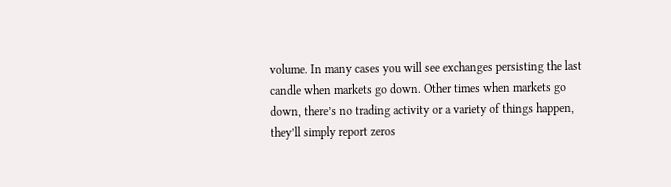volume. In many cases you will see exchanges persisting the last candle when markets go down. Other times when markets go down, there’s no trading activity or a variety of things happen, they’ll simply report zeros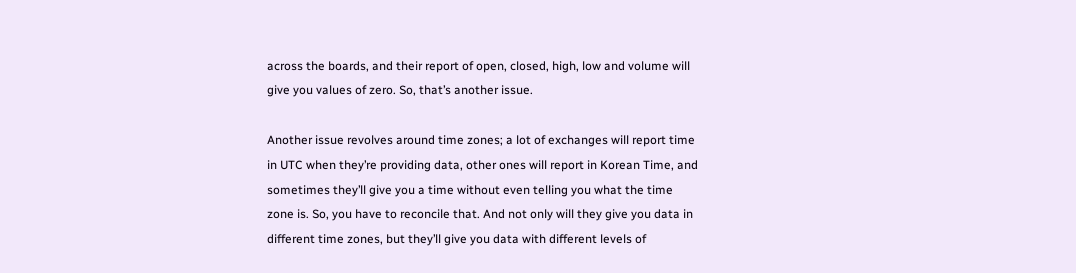across the boards, and their report of open, closed, high, low and volume will give you values of zero. So, that’s another issue.

Another issue revolves around time zones; a lot of exchanges will report time in UTC when they’re providing data, other ones will report in Korean Time, and sometimes they’ll give you a time without even telling you what the time zone is. So, you have to reconcile that. And not only will they give you data in different time zones, but they’ll give you data with different levels of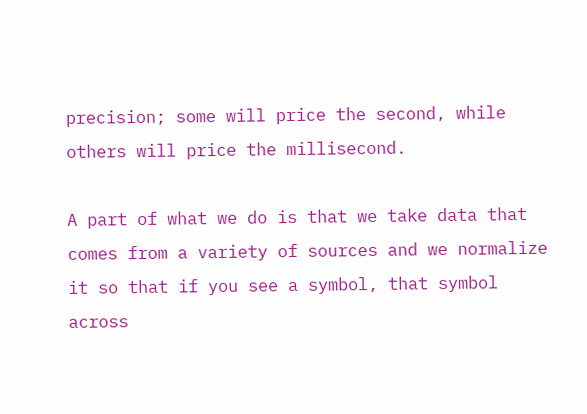precision; some will price the second, while others will price the millisecond.

A part of what we do is that we take data that comes from a variety of sources and we normalize it so that if you see a symbol, that symbol across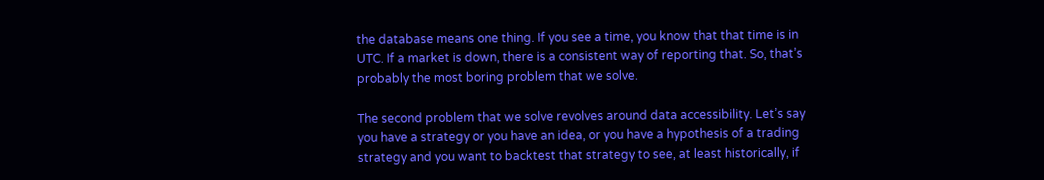the database means one thing. If you see a time, you know that that time is in UTC. If a market is down, there is a consistent way of reporting that. So, that’s probably the most boring problem that we solve.

The second problem that we solve revolves around data accessibility. Let’s say you have a strategy or you have an idea, or you have a hypothesis of a trading strategy and you want to backtest that strategy to see, at least historically, if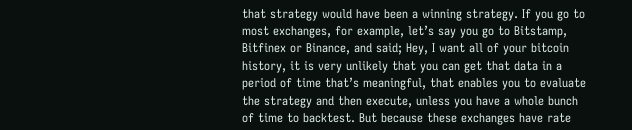that strategy would have been a winning strategy. If you go to most exchanges, for example, let’s say you go to Bitstamp, Bitfinex or Binance, and said; Hey, I want all of your bitcoin history, it is very unlikely that you can get that data in a period of time that’s meaningful, that enables you to evaluate the strategy and then execute, unless you have a whole bunch of time to backtest. But because these exchanges have rate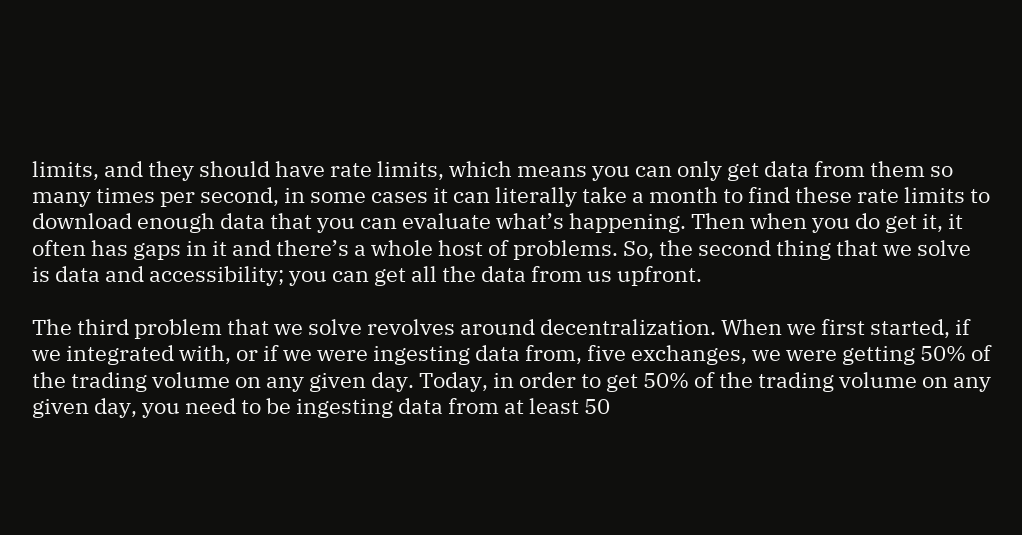limits, and they should have rate limits, which means you can only get data from them so many times per second, in some cases it can literally take a month to find these rate limits to download enough data that you can evaluate what’s happening. Then when you do get it, it often has gaps in it and there’s a whole host of problems. So, the second thing that we solve is data and accessibility; you can get all the data from us upfront.

The third problem that we solve revolves around decentralization. When we first started, if we integrated with, or if we were ingesting data from, five exchanges, we were getting 50% of the trading volume on any given day. Today, in order to get 50% of the trading volume on any given day, you need to be ingesting data from at least 50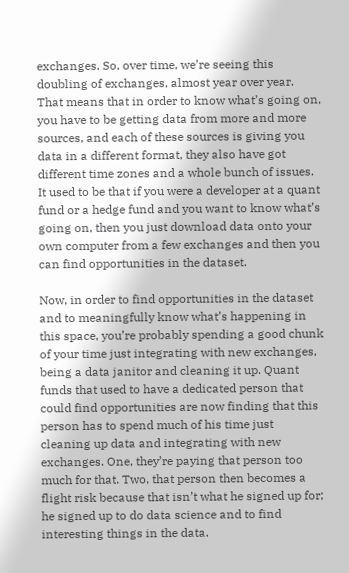exchanges. So, over time, we’re seeing this doubling of exchanges, almost year over year. That means that in order to know what’s going on, you have to be getting data from more and more sources, and each of these sources is giving you data in a different format, they also have got different time zones and a whole bunch of issues. It used to be that if you were a developer at a quant fund or a hedge fund and you want to know what’s going on, then you just download data onto your own computer from a few exchanges and then you can find opportunities in the dataset.

Now, in order to find opportunities in the dataset and to meaningfully know what’s happening in this space, you’re probably spending a good chunk of your time just integrating with new exchanges, being a data janitor and cleaning it up. Quant funds that used to have a dedicated person that could find opportunities are now finding that this person has to spend much of his time just cleaning up data and integrating with new exchanges. One, they’re paying that person too much for that. Two, that person then becomes a flight risk because that isn’t what he signed up for; he signed up to do data science and to find interesting things in the data.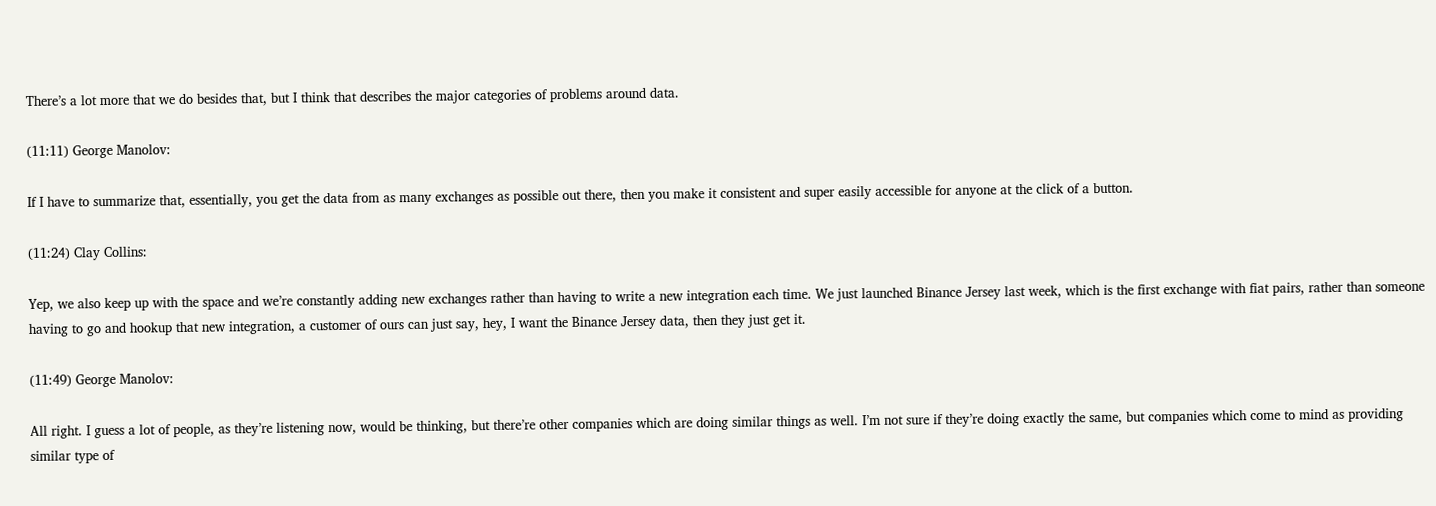There’s a lot more that we do besides that, but I think that describes the major categories of problems around data.

(11:11) George Manolov:

If I have to summarize that, essentially, you get the data from as many exchanges as possible out there, then you make it consistent and super easily accessible for anyone at the click of a button.

(11:24) Clay Collins:

Yep, we also keep up with the space and we’re constantly adding new exchanges rather than having to write a new integration each time. We just launched Binance Jersey last week, which is the first exchange with fiat pairs, rather than someone having to go and hookup that new integration, a customer of ours can just say, hey, I want the Binance Jersey data, then they just get it.

(11:49) George Manolov:

All right. I guess a lot of people, as they’re listening now, would be thinking, but there’re other companies which are doing similar things as well. I’m not sure if they’re doing exactly the same, but companies which come to mind as providing similar type of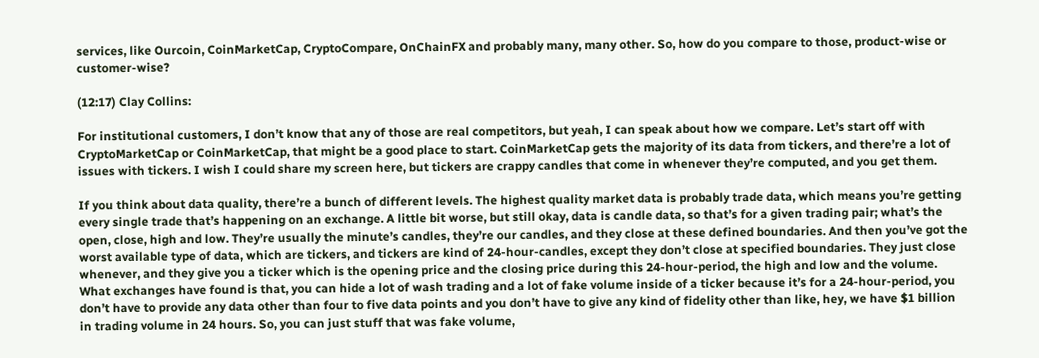services, like Ourcoin, CoinMarketCap, CryptoCompare, OnChainFX and probably many, many other. So, how do you compare to those, product-wise or customer-wise?

(12:17) Clay Collins:

For institutional customers, I don’t know that any of those are real competitors, but yeah, I can speak about how we compare. Let’s start off with CryptoMarketCap or CoinMarketCap, that might be a good place to start. CoinMarketCap gets the majority of its data from tickers, and there’re a lot of issues with tickers. I wish I could share my screen here, but tickers are crappy candles that come in whenever they’re computed, and you get them.

If you think about data quality, there’re a bunch of different levels. The highest quality market data is probably trade data, which means you’re getting every single trade that’s happening on an exchange. A little bit worse, but still okay, data is candle data, so that’s for a given trading pair; what’s the open, close, high and low. They’re usually the minute’s candles, they’re our candles, and they close at these defined boundaries. And then you’ve got the worst available type of data, which are tickers, and tickers are kind of 24-hour-candles, except they don’t close at specified boundaries. They just close whenever, and they give you a ticker which is the opening price and the closing price during this 24-hour-period, the high and low and the volume. What exchanges have found is that, you can hide a lot of wash trading and a lot of fake volume inside of a ticker because it’s for a 24-hour-period, you don’t have to provide any data other than four to five data points and you don’t have to give any kind of fidelity other than like, hey, we have $1 billion in trading volume in 24 hours. So, you can just stuff that was fake volume,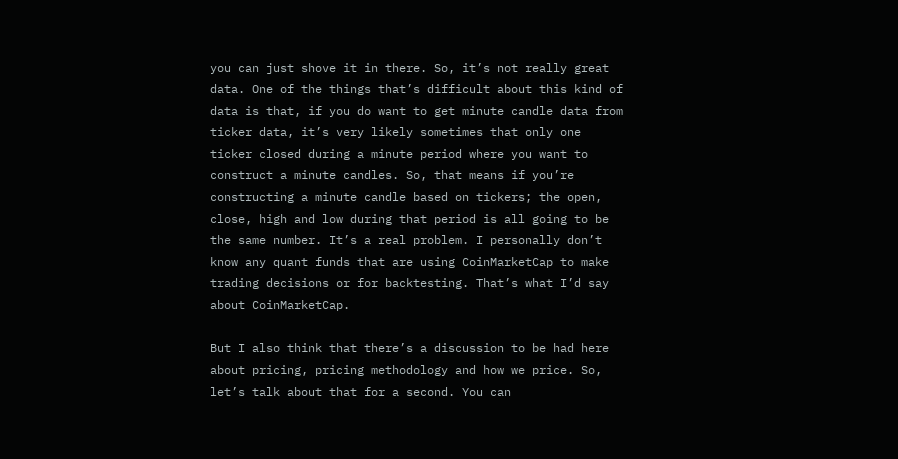you can just shove it in there. So, it’s not really great data. One of the things that’s difficult about this kind of data is that, if you do want to get minute candle data from ticker data, it’s very likely sometimes that only one ticker closed during a minute period where you want to construct a minute candles. So, that means if you’re constructing a minute candle based on tickers; the open, close, high and low during that period is all going to be the same number. It’s a real problem. I personally don’t know any quant funds that are using CoinMarketCap to make trading decisions or for backtesting. That’s what I’d say about CoinMarketCap.

But I also think that there’s a discussion to be had here about pricing, pricing methodology and how we price. So, let’s talk about that for a second. You can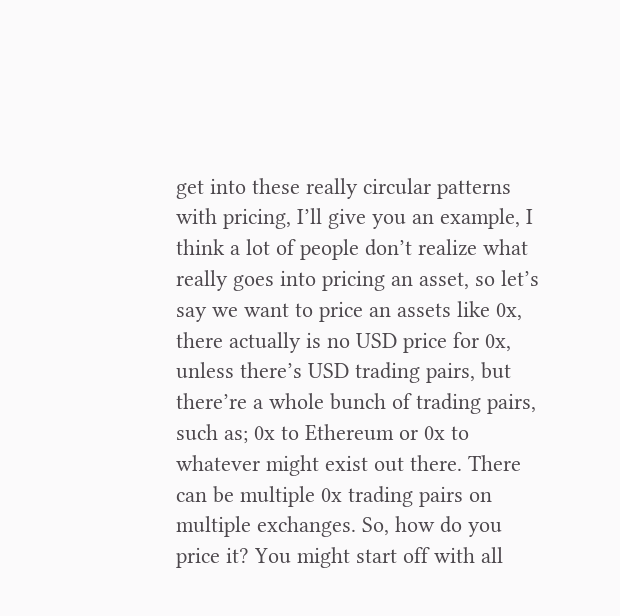get into these really circular patterns with pricing, I’ll give you an example, I think a lot of people don’t realize what really goes into pricing an asset, so let’s say we want to price an assets like 0x, there actually is no USD price for 0x, unless there’s USD trading pairs, but there’re a whole bunch of trading pairs, such as; 0x to Ethereum or 0x to whatever might exist out there. There can be multiple 0x trading pairs on multiple exchanges. So, how do you price it? You might start off with all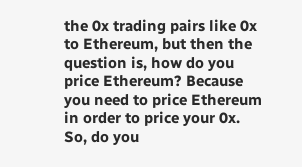the 0x trading pairs like 0x to Ethereum, but then the question is, how do you price Ethereum? Because you need to price Ethereum in order to price your 0x. So, do you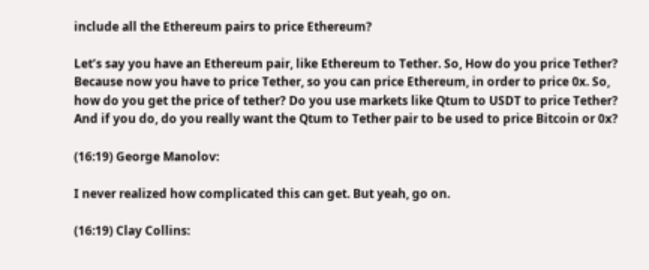include all the Ethereum pairs to price Ethereum?

Let’s say you have an Ethereum pair, like Ethereum to Tether. So, How do you price Tether? Because now you have to price Tether, so you can price Ethereum, in order to price 0x. So, how do you get the price of tether? Do you use markets like Qtum to USDT to price Tether? And if you do, do you really want the Qtum to Tether pair to be used to price Bitcoin or 0x?

(16:19) George Manolov:

I never realized how complicated this can get. But yeah, go on.

(16:19) Clay Collins: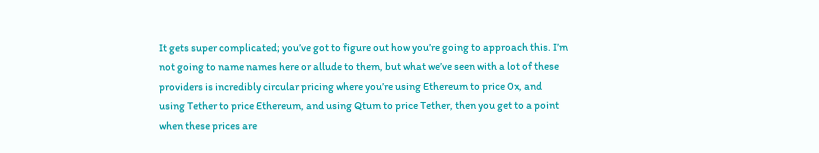It gets super complicated; you’ve got to figure out how you’re going to approach this. I’m not going to name names here or allude to them, but what we’ve seen with a lot of these providers is incredibly circular pricing where you’re using Ethereum to price 0x, and using Tether to price Ethereum, and using Qtum to price Tether, then you get to a point when these prices are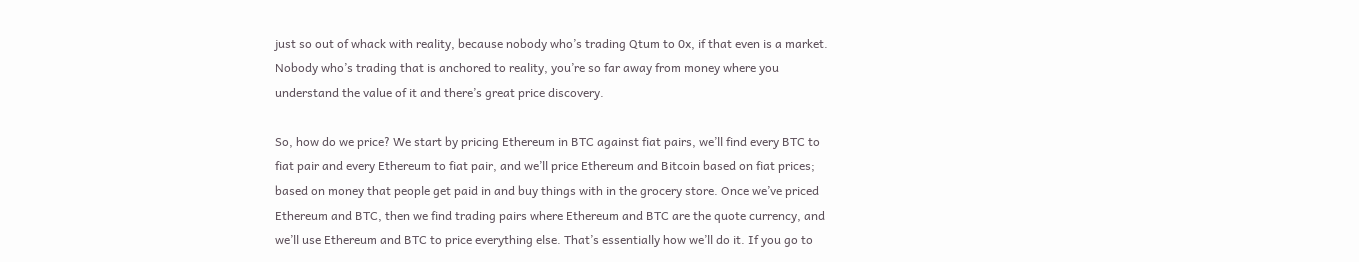just so out of whack with reality, because nobody who’s trading Qtum to 0x, if that even is a market. Nobody who’s trading that is anchored to reality, you’re so far away from money where you understand the value of it and there’s great price discovery.

So, how do we price? We start by pricing Ethereum in BTC against fiat pairs, we’ll find every BTC to fiat pair and every Ethereum to fiat pair, and we’ll price Ethereum and Bitcoin based on fiat prices; based on money that people get paid in and buy things with in the grocery store. Once we’ve priced Ethereum and BTC, then we find trading pairs where Ethereum and BTC are the quote currency, and we’ll use Ethereum and BTC to price everything else. That’s essentially how we’ll do it. If you go to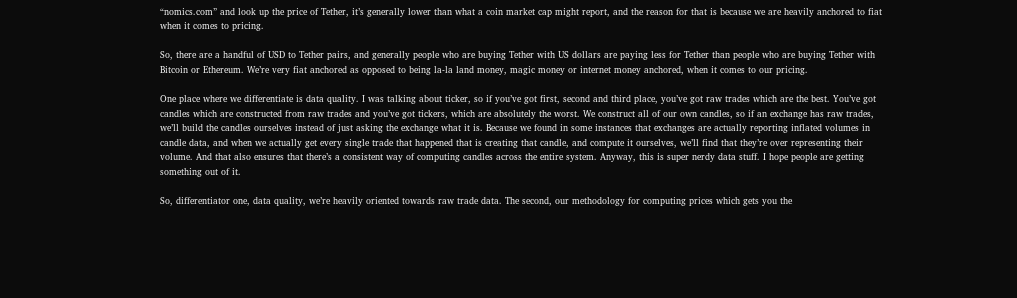“nomics.com” and look up the price of Tether, it’s generally lower than what a coin market cap might report, and the reason for that is because we are heavily anchored to fiat when it comes to pricing.

So, there are a handful of USD to Tether pairs, and generally people who are buying Tether with US dollars are paying less for Tether than people who are buying Tether with Bitcoin or Ethereum. We’re very fiat anchored as opposed to being la-la land money, magic money or internet money anchored, when it comes to our pricing.

One place where we differentiate is data quality. I was talking about ticker, so if you’ve got first, second and third place, you’ve got raw trades which are the best. You’ve got candles which are constructed from raw trades and you’ve got tickers, which are absolutely the worst. We construct all of our own candles, so if an exchange has raw trades, we’ll build the candles ourselves instead of just asking the exchange what it is. Because we found in some instances that exchanges are actually reporting inflated volumes in candle data, and when we actually get every single trade that happened that is creating that candle, and compute it ourselves, we’ll find that they’re over representing their volume. And that also ensures that there’s a consistent way of computing candles across the entire system. Anyway, this is super nerdy data stuff. I hope people are getting something out of it.

So, differentiator one, data quality, we’re heavily oriented towards raw trade data. The second, our methodology for computing prices which gets you the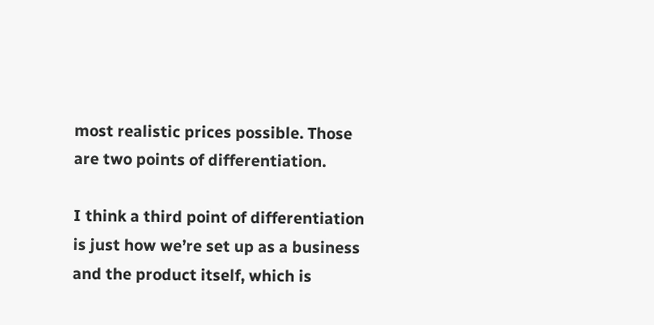most realistic prices possible. Those are two points of differentiation.

I think a third point of differentiation is just how we’re set up as a business and the product itself, which is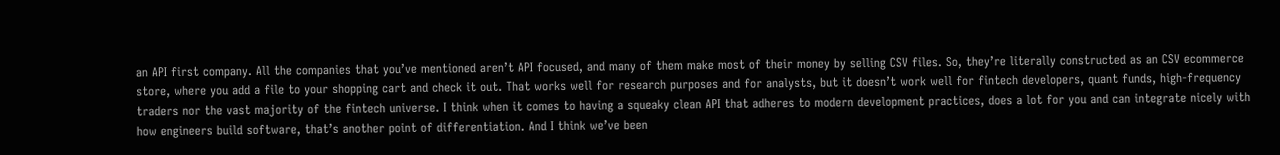an API first company. All the companies that you’ve mentioned aren’t API focused, and many of them make most of their money by selling CSV files. So, they’re literally constructed as an CSV ecommerce store, where you add a file to your shopping cart and check it out. That works well for research purposes and for analysts, but it doesn’t work well for fintech developers, quant funds, high-frequency traders nor the vast majority of the fintech universe. I think when it comes to having a squeaky clean API that adheres to modern development practices, does a lot for you and can integrate nicely with how engineers build software, that’s another point of differentiation. And I think we’ve been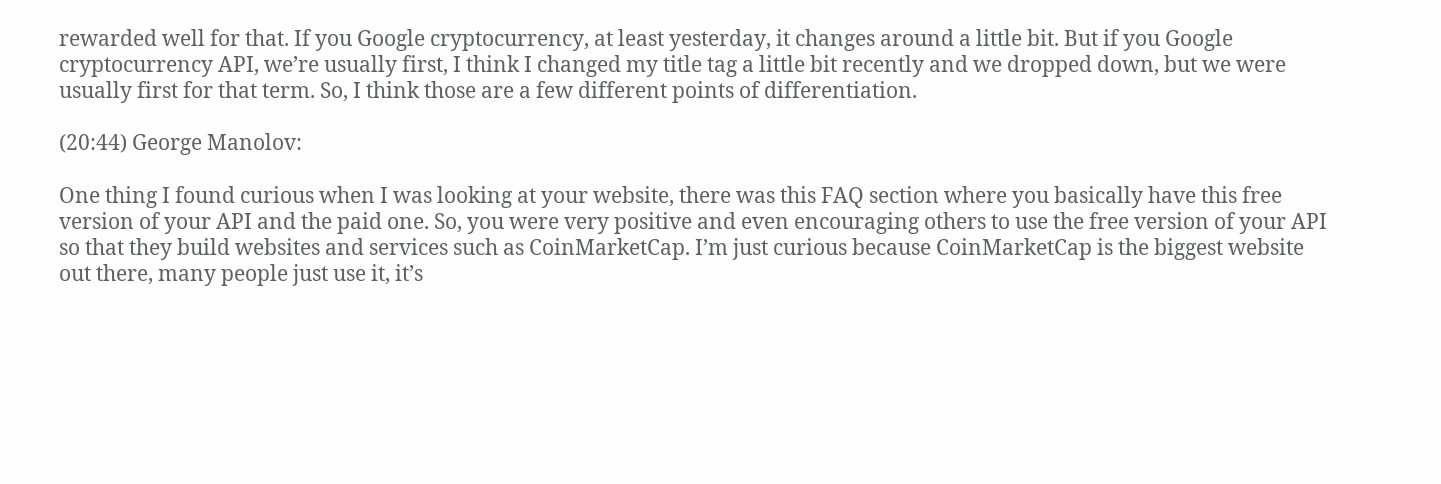rewarded well for that. If you Google cryptocurrency, at least yesterday, it changes around a little bit. But if you Google cryptocurrency API, we’re usually first, I think I changed my title tag a little bit recently and we dropped down, but we were usually first for that term. So, I think those are a few different points of differentiation.

(20:44) George Manolov:

One thing I found curious when I was looking at your website, there was this FAQ section where you basically have this free version of your API and the paid one. So, you were very positive and even encouraging others to use the free version of your API so that they build websites and services such as CoinMarketCap. I’m just curious because CoinMarketCap is the biggest website out there, many people just use it, it’s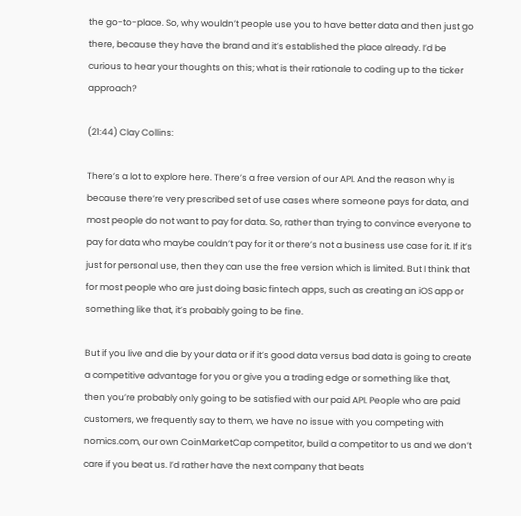the go-to-place. So, why wouldn’t people use you to have better data and then just go there, because they have the brand and it’s established the place already. I’d be curious to hear your thoughts on this; what is their rationale to coding up to the ticker approach?

(21:44) Clay Collins:

There’s a lot to explore here. There’s a free version of our API. And the reason why is because there’re very prescribed set of use cases where someone pays for data, and most people do not want to pay for data. So, rather than trying to convince everyone to pay for data who maybe couldn’t pay for it or there’s not a business use case for it. If it’s just for personal use, then they can use the free version which is limited. But I think that for most people who are just doing basic fintech apps, such as creating an iOS app or something like that, it’s probably going to be fine.

But if you live and die by your data or if it’s good data versus bad data is going to create a competitive advantage for you or give you a trading edge or something like that, then you’re probably only going to be satisfied with our paid API. People who are paid customers, we frequently say to them, we have no issue with you competing with nomics.com, our own CoinMarketCap competitor, build a competitor to us and we don’t care if you beat us. I’d rather have the next company that beats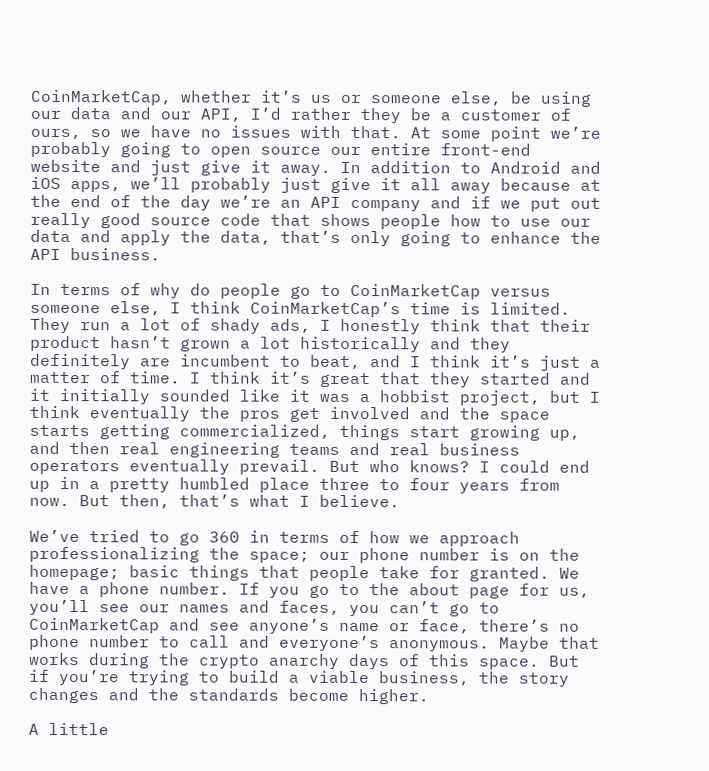CoinMarketCap, whether it’s us or someone else, be using our data and our API, I’d rather they be a customer of ours, so we have no issues with that. At some point we’re probably going to open source our entire front-end website and just give it away. In addition to Android and iOS apps, we’ll probably just give it all away because at the end of the day we’re an API company and if we put out really good source code that shows people how to use our data and apply the data, that’s only going to enhance the API business.

In terms of why do people go to CoinMarketCap versus someone else, I think CoinMarketCap’s time is limited. They run a lot of shady ads, I honestly think that their product hasn’t grown a lot historically and they definitely are incumbent to beat, and I think it’s just a matter of time. I think it’s great that they started and it initially sounded like it was a hobbist project, but I think eventually the pros get involved and the space starts getting commercialized, things start growing up, and then real engineering teams and real business operators eventually prevail. But who knows? I could end up in a pretty humbled place three to four years from now. But then, that’s what I believe.

We’ve tried to go 360 in terms of how we approach professionalizing the space; our phone number is on the homepage; basic things that people take for granted. We have a phone number. If you go to the about page for us, you’ll see our names and faces, you can’t go to CoinMarketCap and see anyone’s name or face, there’s no phone number to call and everyone’s anonymous. Maybe that works during the crypto anarchy days of this space. But if you’re trying to build a viable business, the story changes and the standards become higher.

A little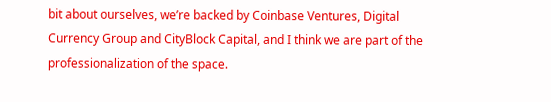bit about ourselves, we’re backed by Coinbase Ventures, Digital Currency Group and CityBlock Capital, and I think we are part of the professionalization of the space.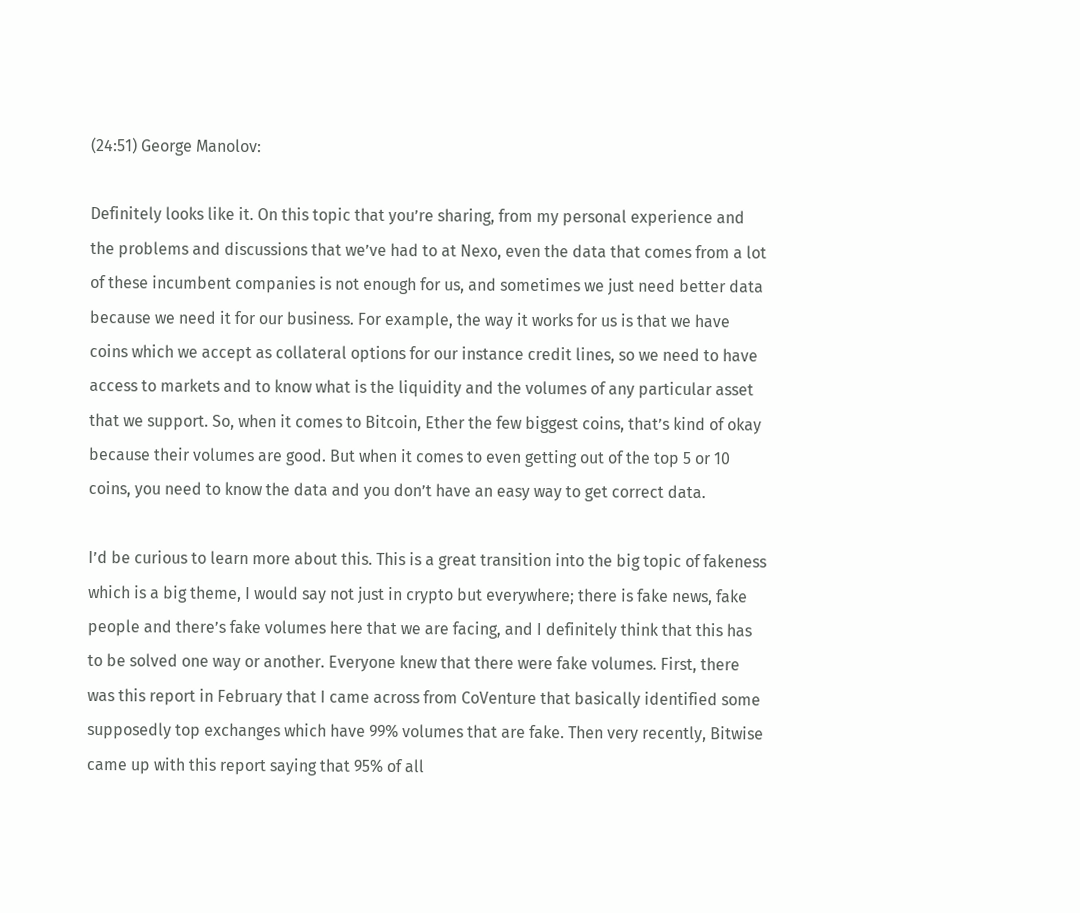(24:51) George Manolov:

Definitely looks like it. On this topic that you’re sharing, from my personal experience and the problems and discussions that we’ve had to at Nexo, even the data that comes from a lot of these incumbent companies is not enough for us, and sometimes we just need better data because we need it for our business. For example, the way it works for us is that we have coins which we accept as collateral options for our instance credit lines, so we need to have access to markets and to know what is the liquidity and the volumes of any particular asset that we support. So, when it comes to Bitcoin, Ether the few biggest coins, that’s kind of okay because their volumes are good. But when it comes to even getting out of the top 5 or 10 coins, you need to know the data and you don’t have an easy way to get correct data.

I’d be curious to learn more about this. This is a great transition into the big topic of fakeness which is a big theme, I would say not just in crypto but everywhere; there is fake news, fake people and there’s fake volumes here that we are facing, and I definitely think that this has to be solved one way or another. Everyone knew that there were fake volumes. First, there was this report in February that I came across from CoVenture that basically identified some supposedly top exchanges which have 99% volumes that are fake. Then very recently, Bitwise came up with this report saying that 95% of all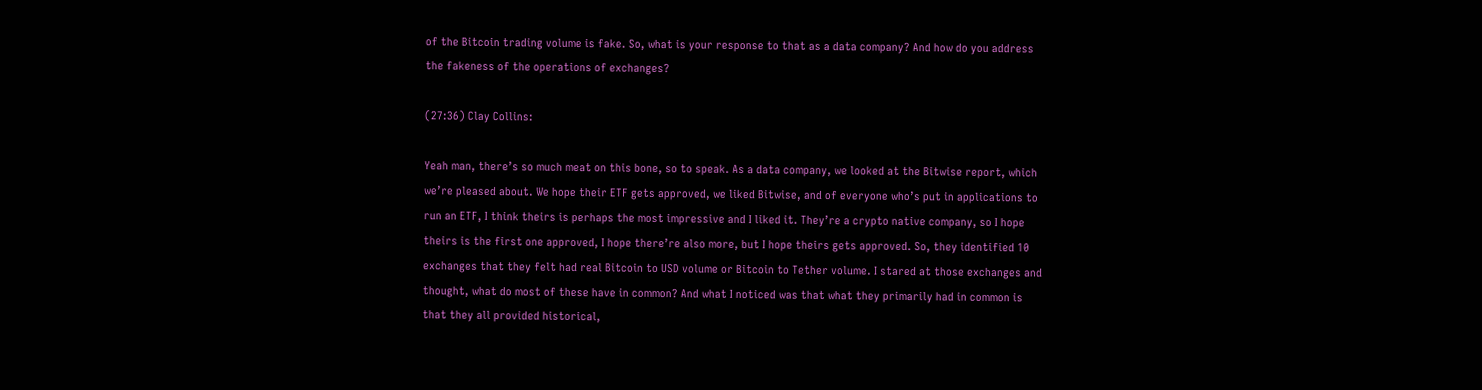of the Bitcoin trading volume is fake. So, what is your response to that as a data company? And how do you address the fakeness of the operations of exchanges?

(27:36) Clay Collins:

Yeah man, there’s so much meat on this bone, so to speak. As a data company, we looked at the Bitwise report, which we’re pleased about. We hope their ETF gets approved, we liked Bitwise, and of everyone who’s put in applications to run an ETF, I think theirs is perhaps the most impressive and I liked it. They’re a crypto native company, so I hope theirs is the first one approved, I hope there’re also more, but I hope theirs gets approved. So, they identified 10 exchanges that they felt had real Bitcoin to USD volume or Bitcoin to Tether volume. I stared at those exchanges and thought, what do most of these have in common? And what I noticed was that what they primarily had in common is that they all provided historical,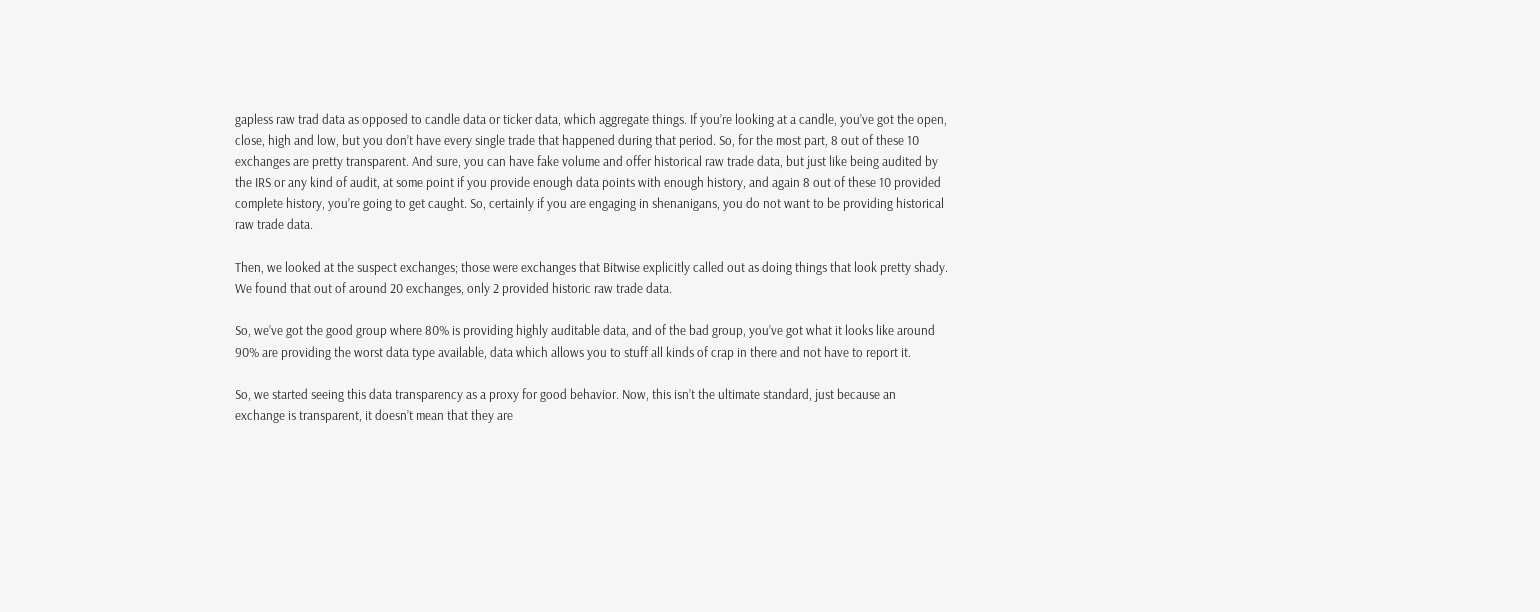gapless raw trad data as opposed to candle data or ticker data, which aggregate things. If you’re looking at a candle, you’ve got the open, close, high and low, but you don’t have every single trade that happened during that period. So, for the most part, 8 out of these 10 exchanges are pretty transparent. And sure, you can have fake volume and offer historical raw trade data, but just like being audited by the IRS or any kind of audit, at some point if you provide enough data points with enough history, and again 8 out of these 10 provided complete history, you’re going to get caught. So, certainly if you are engaging in shenanigans, you do not want to be providing historical raw trade data.

Then, we looked at the suspect exchanges; those were exchanges that Bitwise explicitly called out as doing things that look pretty shady. We found that out of around 20 exchanges, only 2 provided historic raw trade data.

So, we’ve got the good group where 80% is providing highly auditable data, and of the bad group, you’ve got what it looks like around 90% are providing the worst data type available, data which allows you to stuff all kinds of crap in there and not have to report it.

So, we started seeing this data transparency as a proxy for good behavior. Now, this isn’t the ultimate standard, just because an exchange is transparent, it doesn’t mean that they are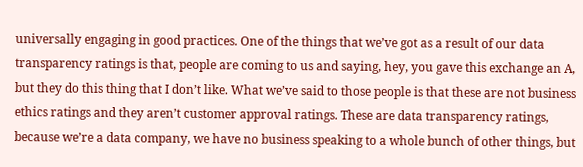universally engaging in good practices. One of the things that we’ve got as a result of our data transparency ratings is that, people are coming to us and saying, hey, you gave this exchange an A, but they do this thing that I don’t like. What we’ve said to those people is that these are not business ethics ratings and they aren’t customer approval ratings. These are data transparency ratings, because we’re a data company, we have no business speaking to a whole bunch of other things, but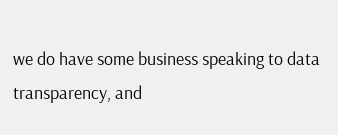we do have some business speaking to data transparency, and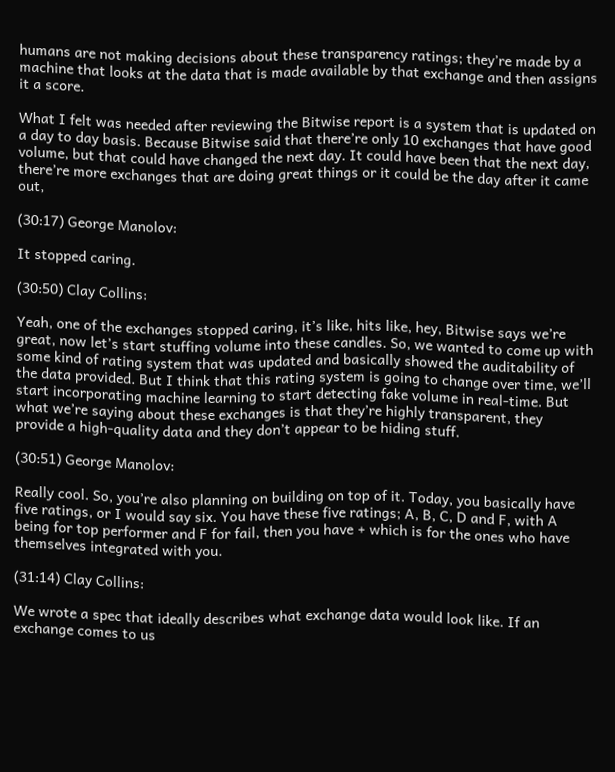humans are not making decisions about these transparency ratings; they’re made by a machine that looks at the data that is made available by that exchange and then assigns it a score.

What I felt was needed after reviewing the Bitwise report is a system that is updated on a day to day basis. Because Bitwise said that there’re only 10 exchanges that have good volume, but that could have changed the next day. It could have been that the next day, there’re more exchanges that are doing great things or it could be the day after it came out,

(30:17) George Manolov:

It stopped caring.

(30:50) Clay Collins:

Yeah, one of the exchanges stopped caring, it’s like, hits like, hey, Bitwise says we’re great, now let’s start stuffing volume into these candles. So, we wanted to come up with some kind of rating system that was updated and basically showed the auditability of the data provided. But I think that this rating system is going to change over time, we’ll start incorporating machine learning to start detecting fake volume in real-time. But what we’re saying about these exchanges is that they’re highly transparent, they provide a high-quality data and they don’t appear to be hiding stuff.

(30:51) George Manolov:

Really cool. So, you’re also planning on building on top of it. Today, you basically have five ratings, or I would say six. You have these five ratings; A, B, C, D and F, with A being for top performer and F for fail, then you have + which is for the ones who have themselves integrated with you.

(31:14) Clay Collins:

We wrote a spec that ideally describes what exchange data would look like. If an exchange comes to us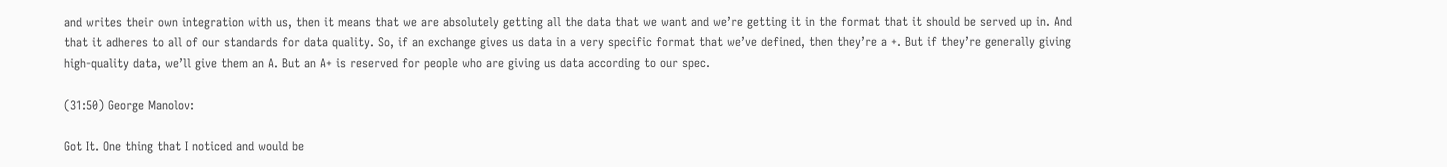and writes their own integration with us, then it means that we are absolutely getting all the data that we want and we’re getting it in the format that it should be served up in. And that it adheres to all of our standards for data quality. So, if an exchange gives us data in a very specific format that we’ve defined, then they’re a +. But if they’re generally giving high-quality data, we’ll give them an A. But an A+ is reserved for people who are giving us data according to our spec.

(31:50) George Manolov:

Got It. One thing that I noticed and would be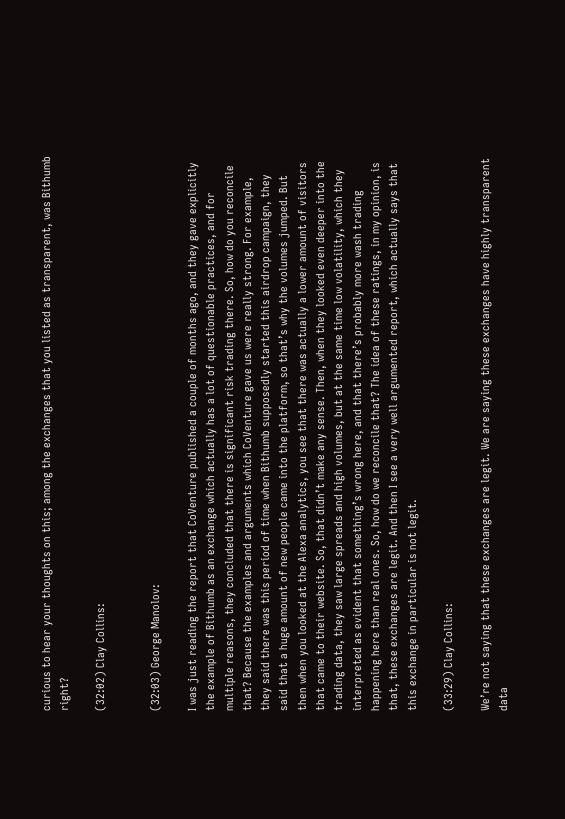curious to hear your thoughts on this; among the exchanges that you listed as transparent, was Bithumb right?

(32:02) Clay Collins:


(32:03) George Manolov:

I was just reading the report that CoVenture published a couple of months ago, and they gave explicitly the example of Bithumb as an exchange which actually has a lot of questionable practices, and for multiple reasons, they concluded that there is significant risk trading there. So, how do you reconcile that? Because the examples and arguments which CoVenture gave us were really strong. For example, they said there was this period of time when Bithumb supposedly started this airdrop campaign, they said that a huge amount of new people came into the platform, so that’s why the volumes jumped. But then when you looked at the Alexa analytics, you see that there was actually a lower amount of visitors that came to their website. So, that didn’t make any sense. Then, when they looked even deeper into the trading data, they saw large spreads and high volumes, but at the same time low volatility, which they interpreted as evident that something’s wrong here, and that there’s probably more wash trading happening here than real ones. So, how do we reconcile that? The idea of these ratings, in my opinion, is that, these exchanges are legit. And then I see a very well argumented report, which actually says that this exchange in particular is not legit.

(33:29) Clay Collins:

We’re not saying that these exchanges are legit. We are saying these exchanges have highly transparent data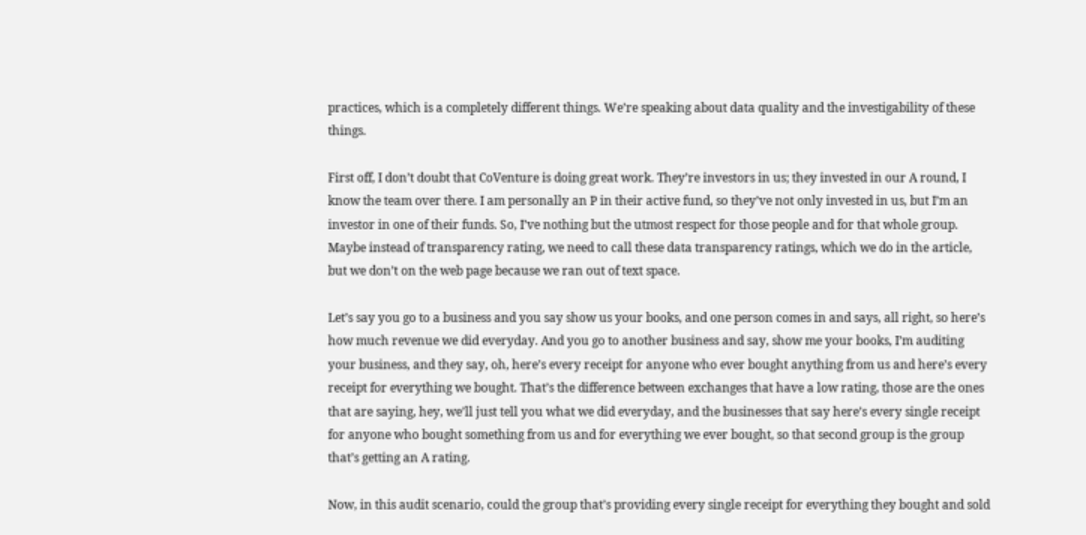practices, which is a completely different things. We’re speaking about data quality and the investigability of these things.

First off, I don’t doubt that CoVenture is doing great work. They’re investors in us; they invested in our A round, I know the team over there. I am personally an P in their active fund, so they’ve not only invested in us, but I’m an investor in one of their funds. So, I’ve nothing but the utmost respect for those people and for that whole group. Maybe instead of transparency rating, we need to call these data transparency ratings, which we do in the article, but we don’t on the web page because we ran out of text space.

Let’s say you go to a business and you say show us your books, and one person comes in and says, all right, so here’s how much revenue we did everyday. And you go to another business and say, show me your books, I’m auditing your business, and they say, oh, here’s every receipt for anyone who ever bought anything from us and here’s every receipt for everything we bought. That’s the difference between exchanges that have a low rating, those are the ones that are saying, hey, we’ll just tell you what we did everyday, and the businesses that say here’s every single receipt for anyone who bought something from us and for everything we ever bought, so that second group is the group that’s getting an A rating.

Now, in this audit scenario, could the group that’s providing every single receipt for everything they bought and sold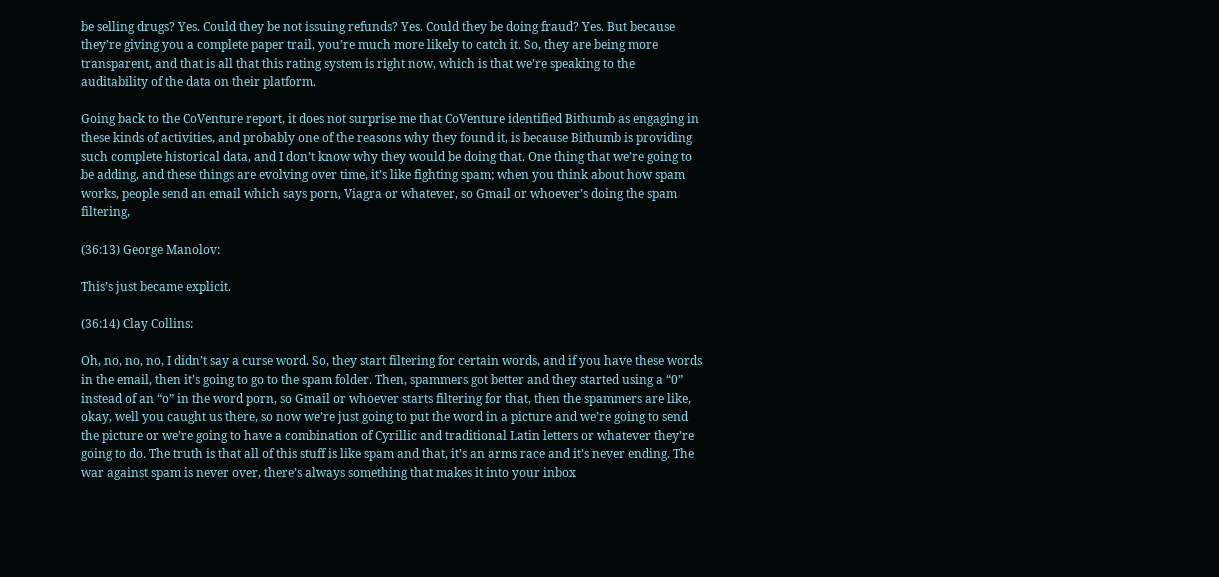be selling drugs? Yes. Could they be not issuing refunds? Yes. Could they be doing fraud? Yes. But because they’re giving you a complete paper trail, you’re much more likely to catch it. So, they are being more transparent, and that is all that this rating system is right now, which is that we’re speaking to the auditability of the data on their platform.

Going back to the CoVenture report, it does not surprise me that CoVenture identified Bithumb as engaging in these kinds of activities, and probably one of the reasons why they found it, is because Bithumb is providing such complete historical data, and I don’t know why they would be doing that. One thing that we’re going to be adding, and these things are evolving over time, it’s like fighting spam; when you think about how spam works, people send an email which says porn, Viagra or whatever, so Gmail or whoever’s doing the spam filtering,

(36:13) George Manolov:

This’s just became explicit.

(36:14) Clay Collins:

Oh, no, no, no, I didn’t say a curse word. So, they start filtering for certain words, and if you have these words in the email, then it’s going to go to the spam folder. Then, spammers got better and they started using a “0” instead of an “o” in the word porn, so Gmail or whoever starts filtering for that, then the spammers are like, okay, well you caught us there, so now we’re just going to put the word in a picture and we’re going to send the picture or we’re going to have a combination of Cyrillic and traditional Latin letters or whatever they’re going to do. The truth is that all of this stuff is like spam and that, it’s an arms race and it’s never ending. The war against spam is never over, there’s always something that makes it into your inbox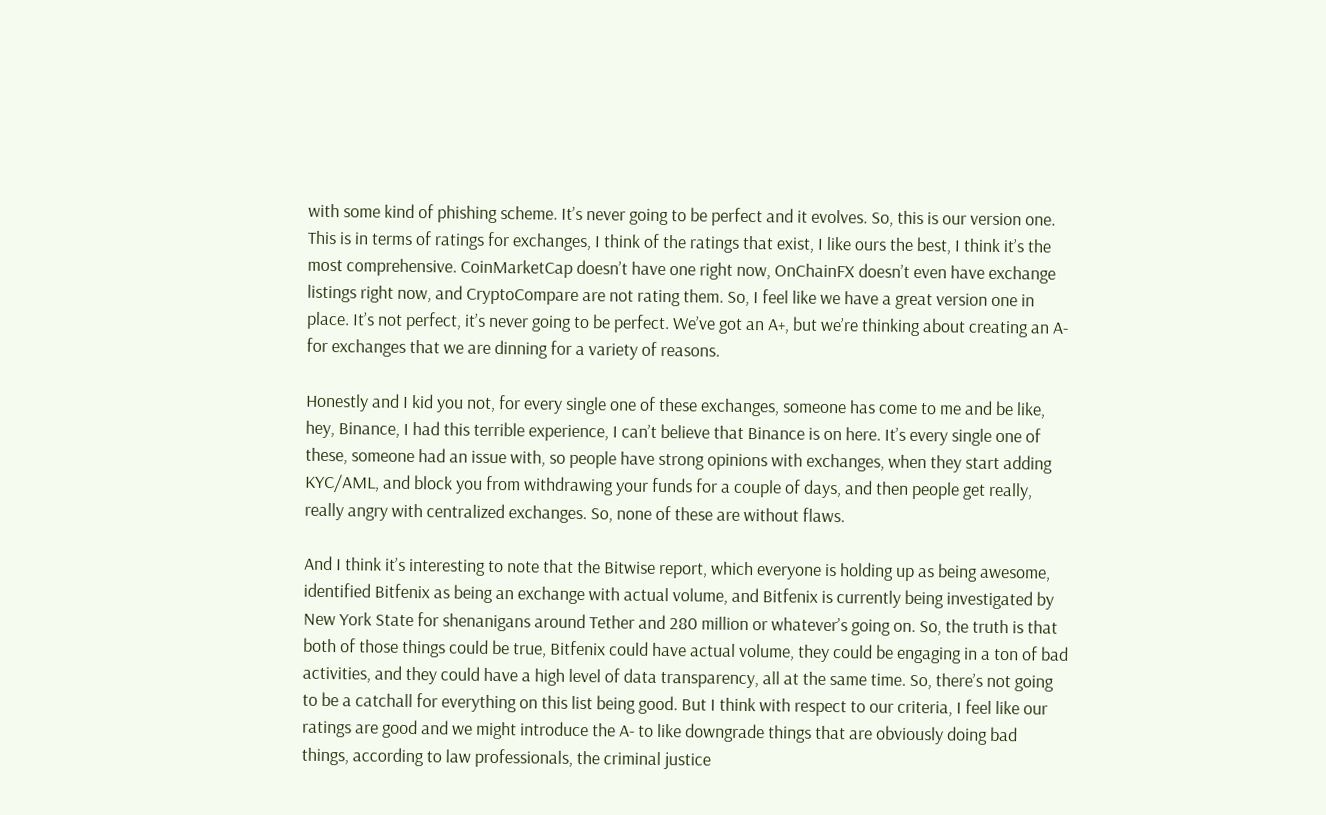with some kind of phishing scheme. It’s never going to be perfect and it evolves. So, this is our version one. This is in terms of ratings for exchanges, I think of the ratings that exist, I like ours the best, I think it’s the most comprehensive. CoinMarketCap doesn’t have one right now, OnChainFX doesn’t even have exchange listings right now, and CryptoCompare are not rating them. So, I feel like we have a great version one in place. It’s not perfect, it’s never going to be perfect. We’ve got an A+, but we’re thinking about creating an A- for exchanges that we are dinning for a variety of reasons.

Honestly and I kid you not, for every single one of these exchanges, someone has come to me and be like, hey, Binance, I had this terrible experience, I can’t believe that Binance is on here. It’s every single one of these, someone had an issue with, so people have strong opinions with exchanges, when they start adding KYC/AML, and block you from withdrawing your funds for a couple of days, and then people get really, really angry with centralized exchanges. So, none of these are without flaws.

And I think it’s interesting to note that the Bitwise report, which everyone is holding up as being awesome, identified Bitfenix as being an exchange with actual volume, and Bitfenix is currently being investigated by New York State for shenanigans around Tether and 280 million or whatever’s going on. So, the truth is that both of those things could be true, Bitfenix could have actual volume, they could be engaging in a ton of bad activities, and they could have a high level of data transparency, all at the same time. So, there’s not going to be a catchall for everything on this list being good. But I think with respect to our criteria, I feel like our ratings are good and we might introduce the A- to like downgrade things that are obviously doing bad things, according to law professionals, the criminal justice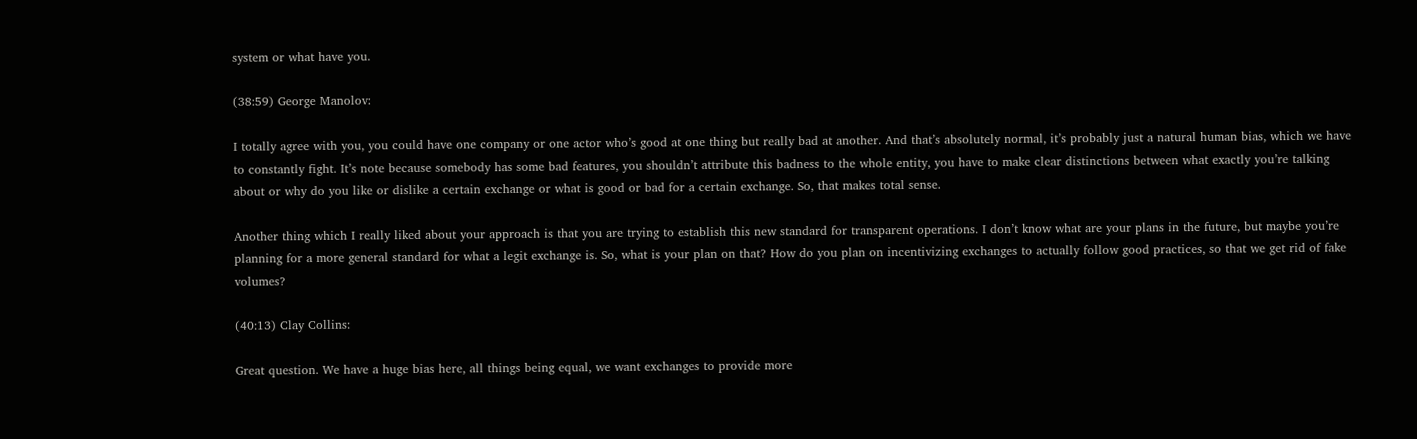system or what have you.

(38:59) George Manolov:

I totally agree with you, you could have one company or one actor who’s good at one thing but really bad at another. And that’s absolutely normal, it’s probably just a natural human bias, which we have to constantly fight. It’s note because somebody has some bad features, you shouldn’t attribute this badness to the whole entity, you have to make clear distinctions between what exactly you’re talking about or why do you like or dislike a certain exchange or what is good or bad for a certain exchange. So, that makes total sense.

Another thing which I really liked about your approach is that you are trying to establish this new standard for transparent operations. I don’t know what are your plans in the future, but maybe you’re planning for a more general standard for what a legit exchange is. So, what is your plan on that? How do you plan on incentivizing exchanges to actually follow good practices, so that we get rid of fake volumes?

(40:13) Clay Collins:

Great question. We have a huge bias here, all things being equal, we want exchanges to provide more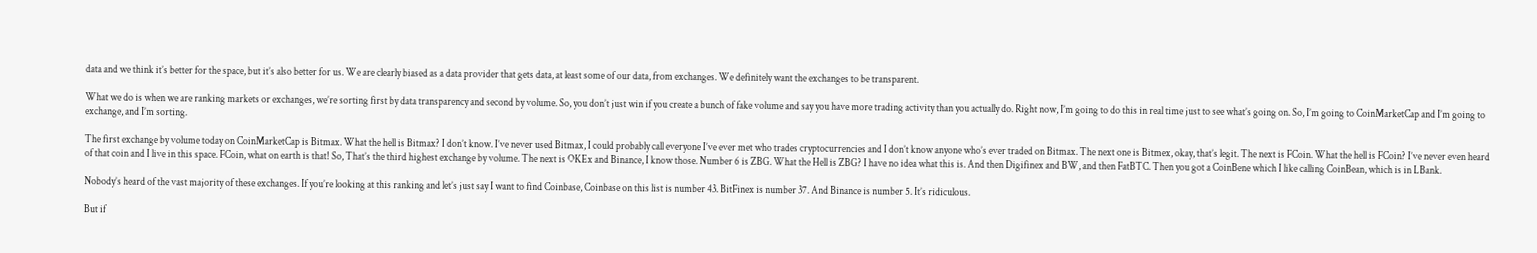data and we think it’s better for the space, but it’s also better for us. We are clearly biased as a data provider that gets data, at least some of our data, from exchanges. We definitely want the exchanges to be transparent.

What we do is when we are ranking markets or exchanges, we’re sorting first by data transparency and second by volume. So, you don’t just win if you create a bunch of fake volume and say you have more trading activity than you actually do. Right now, I’m going to do this in real time just to see what’s going on. So, I’m going to CoinMarketCap and I’m going to exchange, and I’m sorting.

The first exchange by volume today on CoinMarketCap is Bitmax. What the hell is Bitmax? I don’t know. I’ve never used Bitmax, I could probably call everyone I’ve ever met who trades cryptocurrencies and I don’t know anyone who’s ever traded on Bitmax. The next one is Bitmex, okay, that’s legit. The next is FCoin. What the hell is FCoin? I’ve never even heard of that coin and I live in this space. FCoin, what on earth is that! So, That’s the third highest exchange by volume. The next is OKEx and Binance, I know those. Number 6 is ZBG. What the Hell is ZBG? I have no idea what this is. And then Digifinex and BW, and then FatBTC. Then you got a CoinBene which I like calling CoinBean, which is in LBank.

Nobody’s heard of the vast majority of these exchanges. If you’re looking at this ranking and let’s just say I want to find Coinbase, Coinbase on this list is number 43. BitFinex is number 37. And Binance is number 5. It’s ridiculous.

But if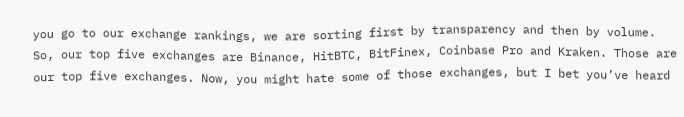you go to our exchange rankings, we are sorting first by transparency and then by volume. So, our top five exchanges are Binance, HitBTC, BitFinex, Coinbase Pro and Kraken. Those are our top five exchanges. Now, you might hate some of those exchanges, but I bet you’ve heard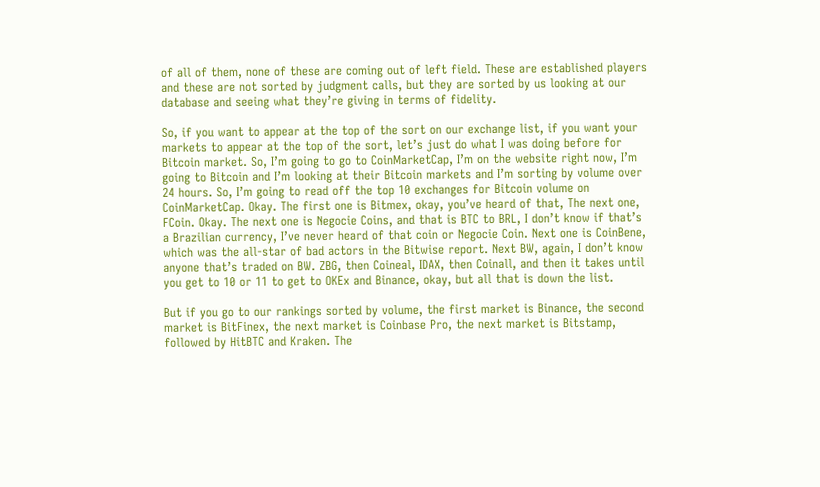of all of them, none of these are coming out of left field. These are established players and these are not sorted by judgment calls, but they are sorted by us looking at our database and seeing what they’re giving in terms of fidelity.

So, if you want to appear at the top of the sort on our exchange list, if you want your markets to appear at the top of the sort, let’s just do what I was doing before for Bitcoin market. So, I’m going to go to CoinMarketCap, I’m on the website right now, I’m going to Bitcoin and I’m looking at their Bitcoin markets and I’m sorting by volume over 24 hours. So, I’m going to read off the top 10 exchanges for Bitcoin volume on CoinMarketCap. Okay. The first one is Bitmex, okay, you’ve heard of that, The next one, FCoin. Okay. The next one is Negocie Coins, and that is BTC to BRL, I don’t know if that’s a Brazilian currency, I’ve never heard of that coin or Negocie Coin. Next one is CoinBene, which was the all-star of bad actors in the Bitwise report. Next BW, again, I don’t know anyone that’s traded on BW. ZBG, then Coineal, IDAX, then Coinall, and then it takes until you get to 10 or 11 to get to OKEx and Binance, okay, but all that is down the list.

But if you go to our rankings sorted by volume, the first market is Binance, the second market is BitFinex, the next market is Coinbase Pro, the next market is Bitstamp, followed by HitBTC and Kraken. The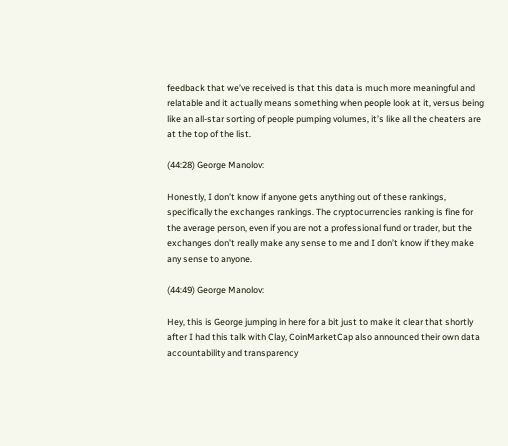feedback that we’ve received is that this data is much more meaningful and relatable and it actually means something when people look at it, versus being like an all-star sorting of people pumping volumes, it’s like all the cheaters are at the top of the list.

(44:28) George Manolov:

Honestly, I don’t know if anyone gets anything out of these rankings, specifically the exchanges rankings. The cryptocurrencies ranking is fine for the average person, even if you are not a professional fund or trader, but the exchanges don’t really make any sense to me and I don’t know if they make any sense to anyone.

(44:49) George Manolov:

Hey, this is George jumping in here for a bit just to make it clear that shortly after I had this talk with Clay, CoinMarketCap also announced their own data accountability and transparency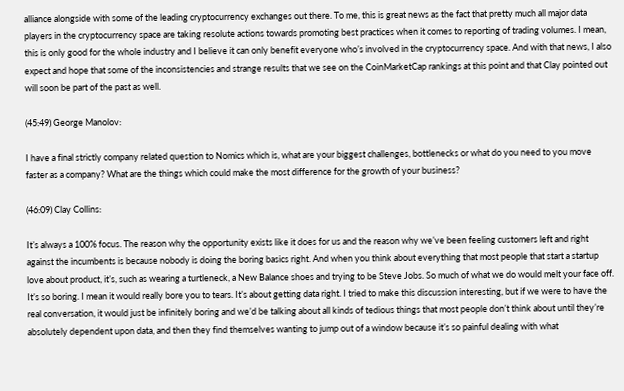alliance alongside with some of the leading cryptocurrency exchanges out there. To me, this is great news as the fact that pretty much all major data players in the cryptocurrency space are taking resolute actions towards promoting best practices when it comes to reporting of trading volumes. I mean, this is only good for the whole industry and I believe it can only benefit everyone who’s involved in the cryptocurrency space. And with that news, I also expect and hope that some of the inconsistencies and strange results that we see on the CoinMarketCap rankings at this point and that Clay pointed out will soon be part of the past as well.

(45:49) George Manolov:

I have a final strictly company related question to Nomics which is, what are your biggest challenges, bottlenecks or what do you need to you move faster as a company? What are the things which could make the most difference for the growth of your business?

(46:09) Clay Collins:

It’s always a 100% focus. The reason why the opportunity exists like it does for us and the reason why we’ve been feeling customers left and right against the incumbents is because nobody is doing the boring basics right. And when you think about everything that most people that start a startup love about product, it’s, such as wearing a turtleneck, a New Balance shoes and trying to be Steve Jobs. So much of what we do would melt your face off. It’s so boring. I mean it would really bore you to tears. It’s about getting data right. I tried to make this discussion interesting, but if we were to have the real conversation, it would just be infinitely boring and we’d be talking about all kinds of tedious things that most people don’t think about until they’re absolutely dependent upon data, and then they find themselves wanting to jump out of a window because it’s so painful dealing with what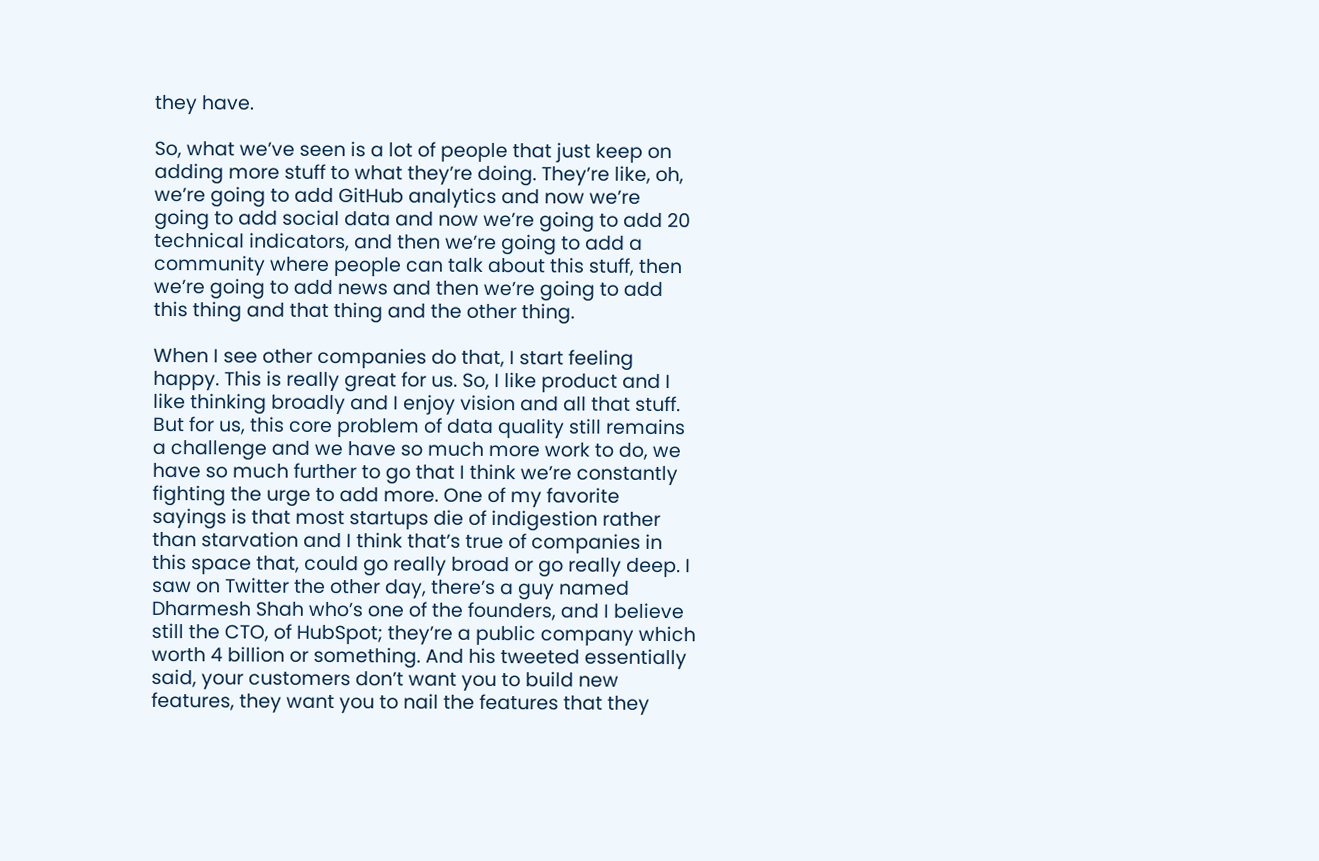they have.

So, what we’ve seen is a lot of people that just keep on adding more stuff to what they’re doing. They’re like, oh, we’re going to add GitHub analytics and now we’re going to add social data and now we’re going to add 20 technical indicators, and then we’re going to add a community where people can talk about this stuff, then we’re going to add news and then we’re going to add this thing and that thing and the other thing.

When I see other companies do that, I start feeling happy. This is really great for us. So, I like product and I like thinking broadly and I enjoy vision and all that stuff. But for us, this core problem of data quality still remains a challenge and we have so much more work to do, we have so much further to go that I think we’re constantly fighting the urge to add more. One of my favorite sayings is that most startups die of indigestion rather than starvation and I think that’s true of companies in this space that, could go really broad or go really deep. I saw on Twitter the other day, there’s a guy named Dharmesh Shah who’s one of the founders, and I believe still the CTO, of HubSpot; they’re a public company which worth 4 billion or something. And his tweeted essentially said, your customers don’t want you to build new features, they want you to nail the features that they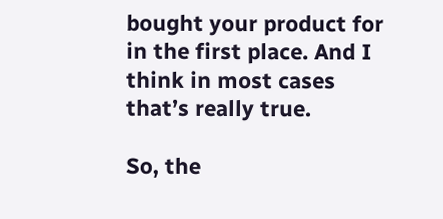bought your product for in the first place. And I think in most cases that’s really true.

So, the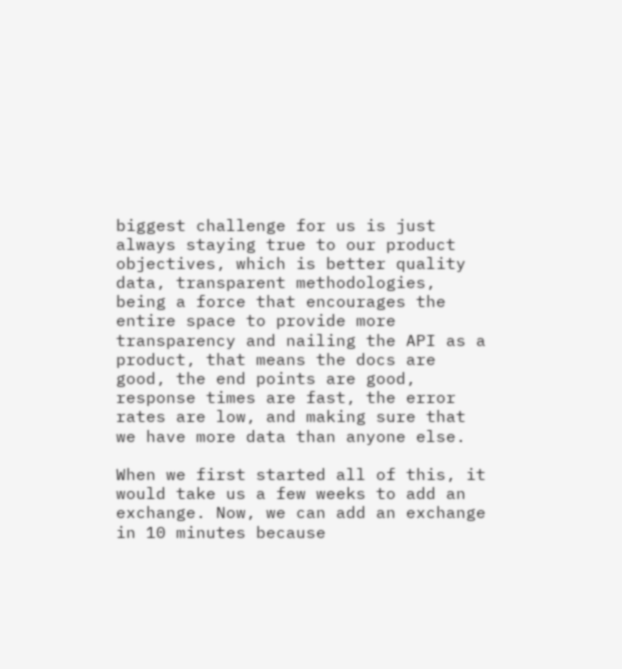biggest challenge for us is just always staying true to our product objectives, which is better quality data, transparent methodologies, being a force that encourages the entire space to provide more transparency and nailing the API as a product, that means the docs are good, the end points are good, response times are fast, the error rates are low, and making sure that we have more data than anyone else.

When we first started all of this, it would take us a few weeks to add an exchange. Now, we can add an exchange in 10 minutes because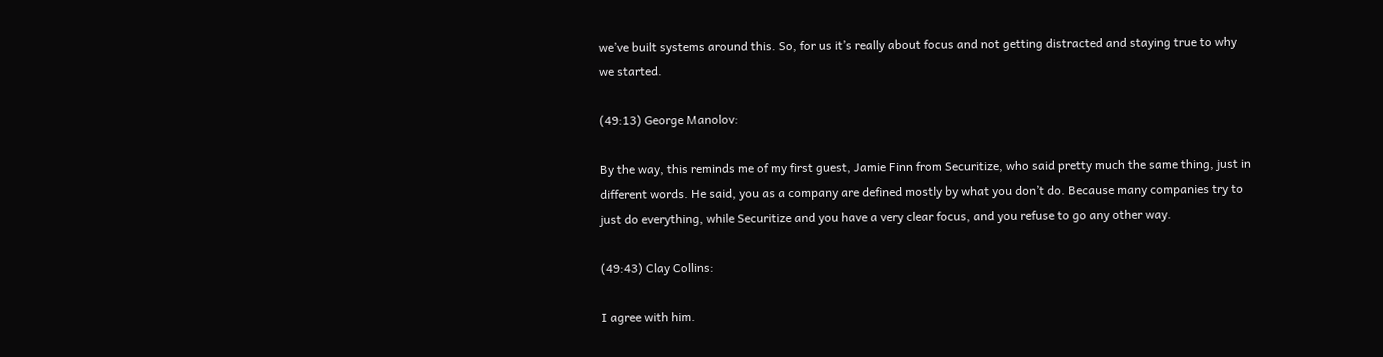we’ve built systems around this. So, for us it’s really about focus and not getting distracted and staying true to why we started.

(49:13) George Manolov:

By the way, this reminds me of my first guest, Jamie Finn from Securitize, who said pretty much the same thing, just in different words. He said, you as a company are defined mostly by what you don’t do. Because many companies try to just do everything, while Securitize and you have a very clear focus, and you refuse to go any other way.

(49:43) Clay Collins:

I agree with him.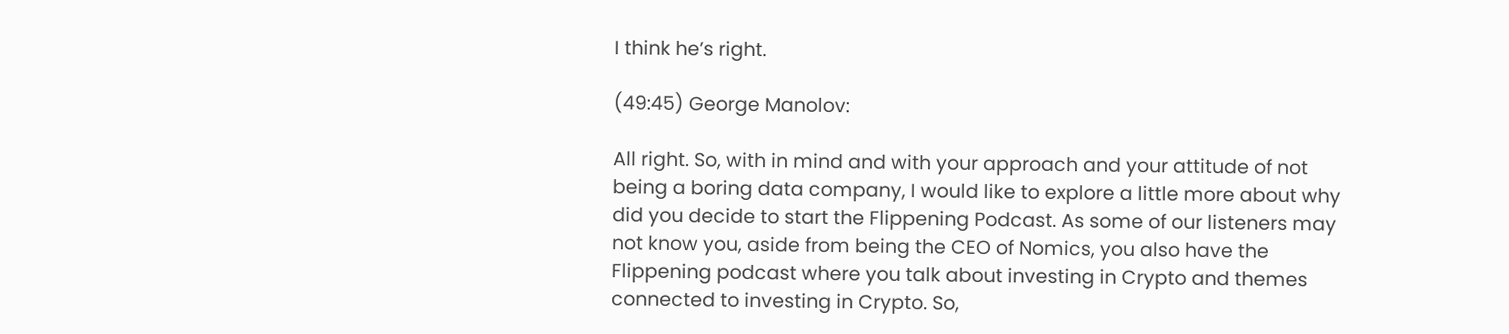I think he’s right.

(49:45) George Manolov:

All right. So, with in mind and with your approach and your attitude of not being a boring data company, I would like to explore a little more about why did you decide to start the Flippening Podcast. As some of our listeners may not know you, aside from being the CEO of Nomics, you also have the Flippening podcast where you talk about investing in Crypto and themes connected to investing in Crypto. So,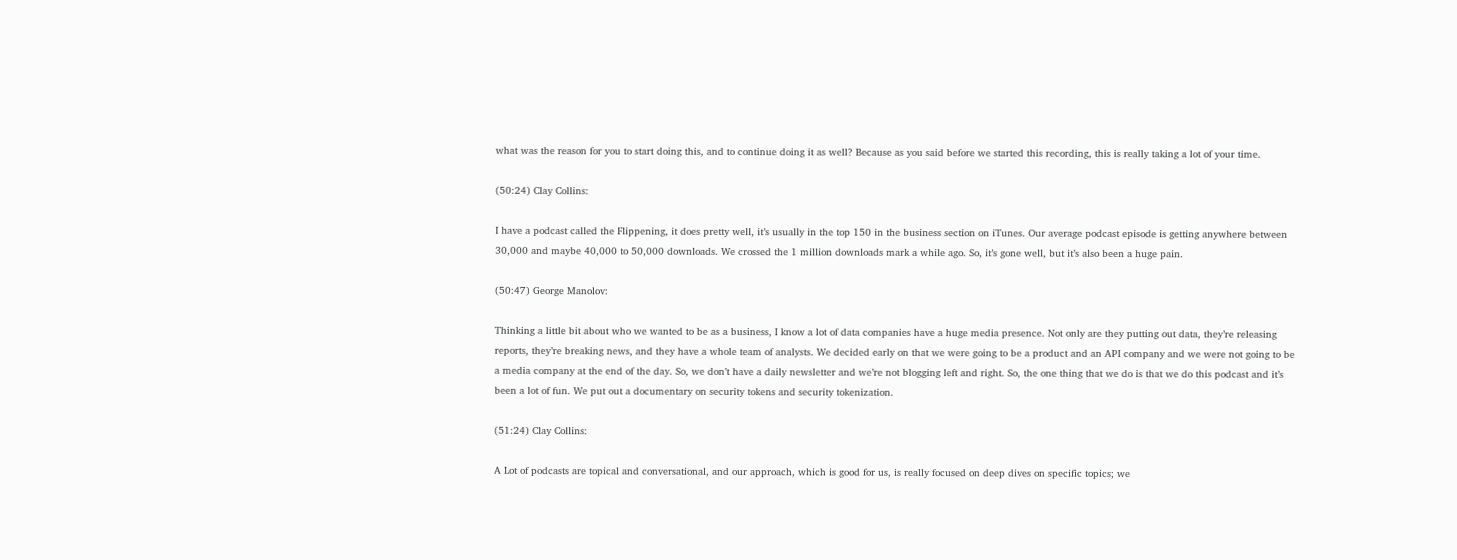what was the reason for you to start doing this, and to continue doing it as well? Because as you said before we started this recording, this is really taking a lot of your time.

(50:24) Clay Collins:

I have a podcast called the Flippening, it does pretty well, it’s usually in the top 150 in the business section on iTunes. Our average podcast episode is getting anywhere between 30,000 and maybe 40,000 to 50,000 downloads. We crossed the 1 million downloads mark a while ago. So, it’s gone well, but it’s also been a huge pain.

(50:47) George Manolov:

Thinking a little bit about who we wanted to be as a business, I know a lot of data companies have a huge media presence. Not only are they putting out data, they’re releasing reports, they’re breaking news, and they have a whole team of analysts. We decided early on that we were going to be a product and an API company and we were not going to be a media company at the end of the day. So, we don’t have a daily newsletter and we’re not blogging left and right. So, the one thing that we do is that we do this podcast and it’s been a lot of fun. We put out a documentary on security tokens and security tokenization.

(51:24) Clay Collins:

A Lot of podcasts are topical and conversational, and our approach, which is good for us, is really focused on deep dives on specific topics; we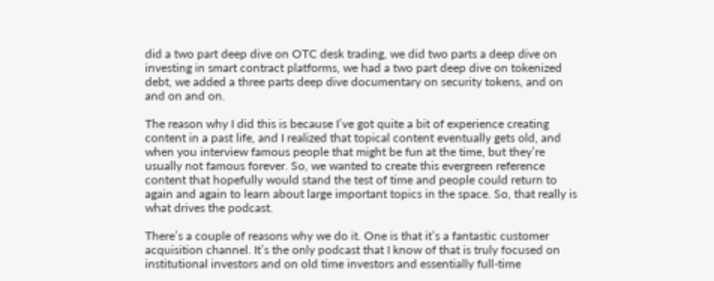did a two part deep dive on OTC desk trading, we did two parts a deep dive on investing in smart contract platforms, we had a two part deep dive on tokenized debt, we added a three parts deep dive documentary on security tokens, and on and on and on.

The reason why I did this is because I’ve got quite a bit of experience creating content in a past life, and I realized that topical content eventually gets old, and when you interview famous people that might be fun at the time, but they’re usually not famous forever. So, we wanted to create this evergreen reference content that hopefully would stand the test of time and people could return to again and again to learn about large important topics in the space. So, that really is what drives the podcast.

There’s a couple of reasons why we do it. One is that it’s a fantastic customer acquisition channel. It’s the only podcast that I know of that is truly focused on institutional investors and on old time investors and essentially full-time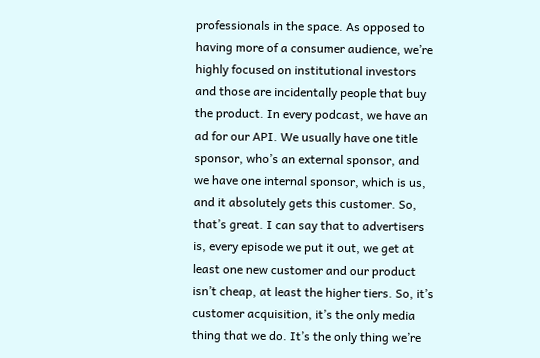professionals in the space. As opposed to having more of a consumer audience, we’re highly focused on institutional investors and those are incidentally people that buy the product. In every podcast, we have an ad for our API. We usually have one title sponsor, who’s an external sponsor, and we have one internal sponsor, which is us, and it absolutely gets this customer. So, that’s great. I can say that to advertisers is, every episode we put it out, we get at least one new customer and our product isn’t cheap, at least the higher tiers. So, it’s customer acquisition, it’s the only media thing that we do. It’s the only thing we’re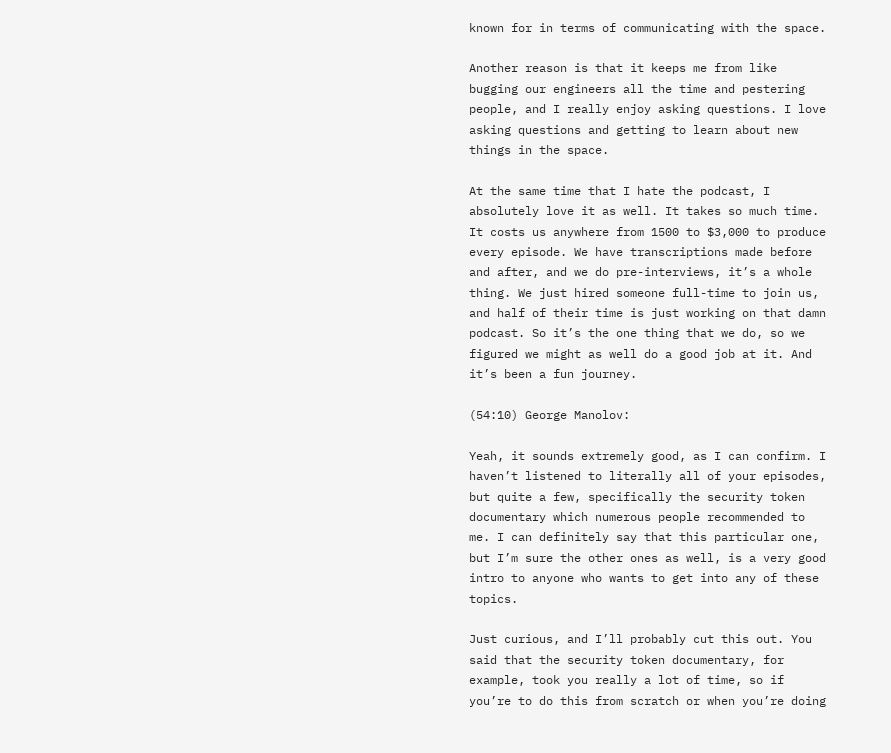known for in terms of communicating with the space.

Another reason is that it keeps me from like bugging our engineers all the time and pestering people, and I really enjoy asking questions. I love asking questions and getting to learn about new things in the space.

At the same time that I hate the podcast, I absolutely love it as well. It takes so much time. It costs us anywhere from 1500 to $3,000 to produce every episode. We have transcriptions made before and after, and we do pre-interviews, it’s a whole thing. We just hired someone full-time to join us, and half of their time is just working on that damn podcast. So it’s the one thing that we do, so we figured we might as well do a good job at it. And it’s been a fun journey.

(54:10) George Manolov:

Yeah, it sounds extremely good, as I can confirm. I haven’t listened to literally all of your episodes, but quite a few, specifically the security token documentary which numerous people recommended to me. I can definitely say that this particular one, but I’m sure the other ones as well, is a very good intro to anyone who wants to get into any of these topics.

Just curious, and I’ll probably cut this out. You said that the security token documentary, for example, took you really a lot of time, so if you’re to do this from scratch or when you’re doing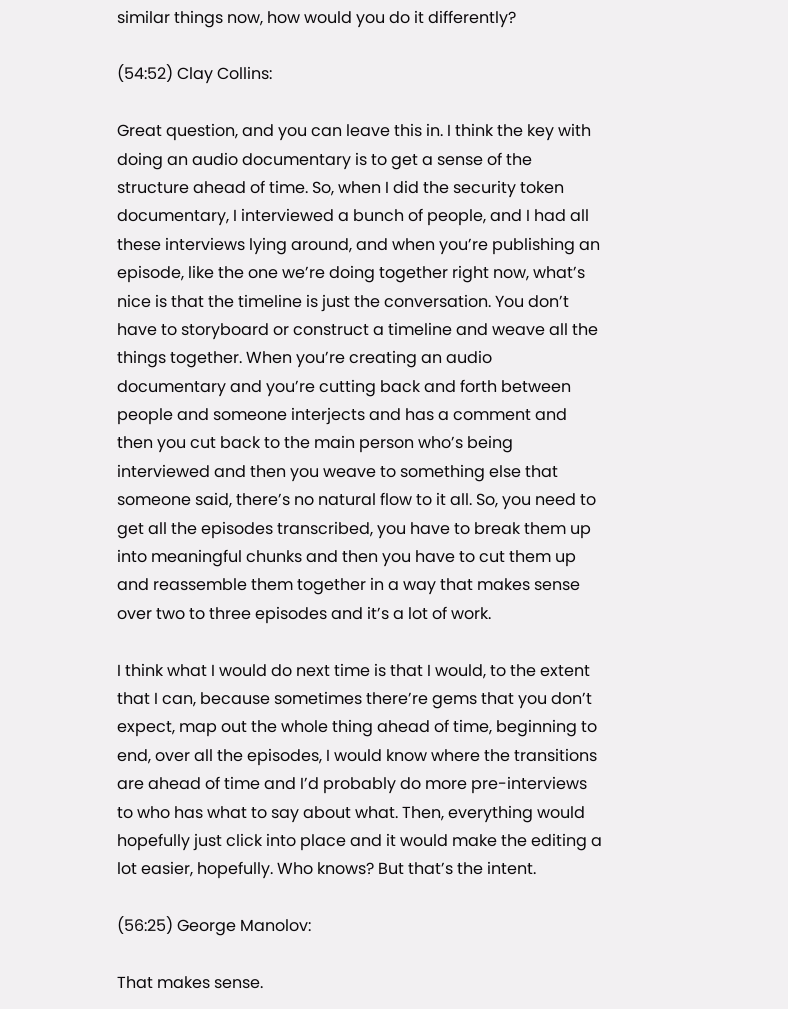similar things now, how would you do it differently?

(54:52) Clay Collins:

Great question, and you can leave this in. I think the key with doing an audio documentary is to get a sense of the structure ahead of time. So, when I did the security token documentary, I interviewed a bunch of people, and I had all these interviews lying around, and when you’re publishing an episode, like the one we’re doing together right now, what’s nice is that the timeline is just the conversation. You don’t have to storyboard or construct a timeline and weave all the things together. When you’re creating an audio documentary and you’re cutting back and forth between people and someone interjects and has a comment and then you cut back to the main person who’s being interviewed and then you weave to something else that someone said, there’s no natural flow to it all. So, you need to get all the episodes transcribed, you have to break them up into meaningful chunks and then you have to cut them up and reassemble them together in a way that makes sense over two to three episodes and it’s a lot of work.

I think what I would do next time is that I would, to the extent that I can, because sometimes there’re gems that you don’t expect, map out the whole thing ahead of time, beginning to end, over all the episodes, I would know where the transitions are ahead of time and I’d probably do more pre-interviews to who has what to say about what. Then, everything would hopefully just click into place and it would make the editing a lot easier, hopefully. Who knows? But that’s the intent.

(56:25) George Manolov:

That makes sense.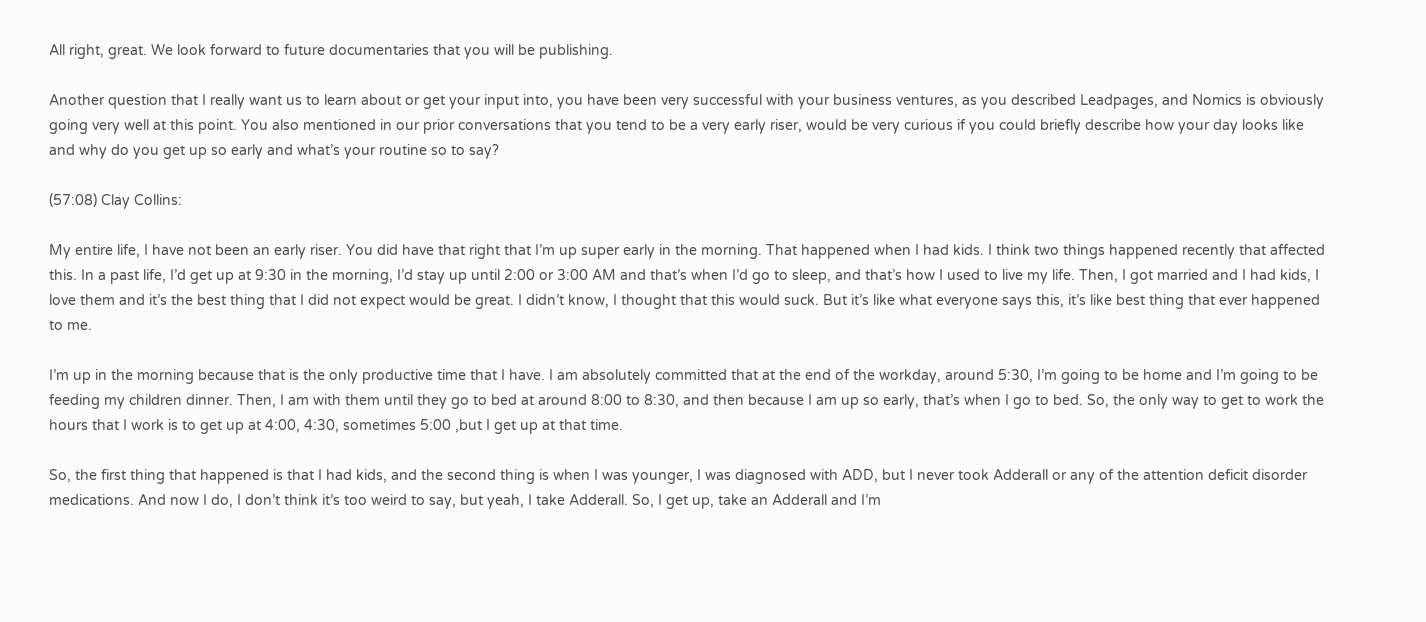All right, great. We look forward to future documentaries that you will be publishing.

Another question that I really want us to learn about or get your input into, you have been very successful with your business ventures, as you described Leadpages, and Nomics is obviously going very well at this point. You also mentioned in our prior conversations that you tend to be a very early riser, would be very curious if you could briefly describe how your day looks like and why do you get up so early and what’s your routine so to say?

(57:08) Clay Collins:

My entire life, I have not been an early riser. You did have that right that I’m up super early in the morning. That happened when I had kids. I think two things happened recently that affected this. In a past life, I’d get up at 9:30 in the morning, I’d stay up until 2:00 or 3:00 AM and that’s when I’d go to sleep, and that’s how I used to live my life. Then, I got married and I had kids, I love them and it’s the best thing that I did not expect would be great. I didn’t know, I thought that this would suck. But it’s like what everyone says this, it’s like best thing that ever happened to me.

I’m up in the morning because that is the only productive time that I have. I am absolutely committed that at the end of the workday, around 5:30, I’m going to be home and I’m going to be feeding my children dinner. Then, I am with them until they go to bed at around 8:00 to 8:30, and then because I am up so early, that’s when I go to bed. So, the only way to get to work the hours that I work is to get up at 4:00, 4:30, sometimes 5:00 ,but I get up at that time.

So, the first thing that happened is that I had kids, and the second thing is when I was younger, I was diagnosed with ADD, but I never took Adderall or any of the attention deficit disorder medications. And now I do, I don’t think it’s too weird to say, but yeah, I take Adderall. So, I get up, take an Adderall and I’m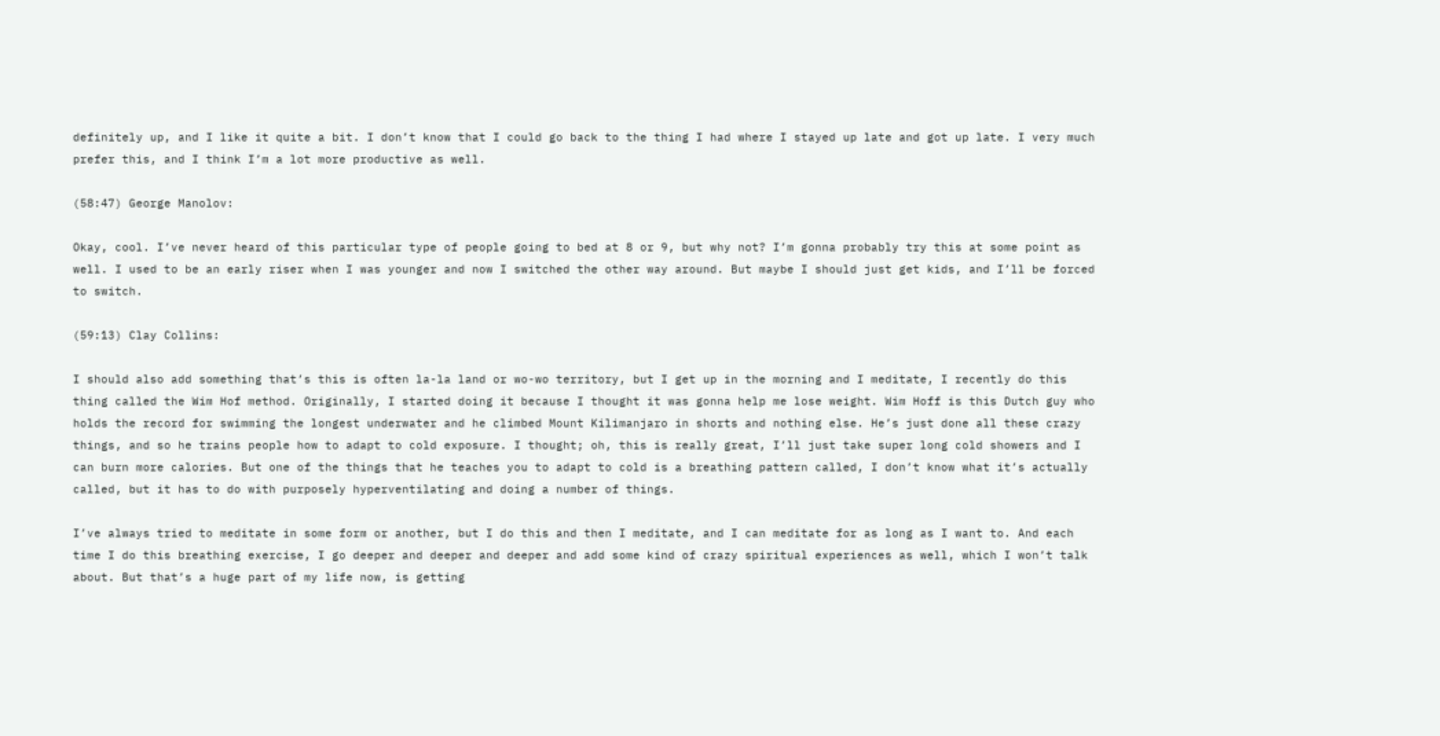definitely up, and I like it quite a bit. I don’t know that I could go back to the thing I had where I stayed up late and got up late. I very much prefer this, and I think I’m a lot more productive as well.

(58:47) George Manolov:

Okay, cool. I’ve never heard of this particular type of people going to bed at 8 or 9, but why not? I’m gonna probably try this at some point as well. I used to be an early riser when I was younger and now I switched the other way around. But maybe I should just get kids, and I’ll be forced to switch.

(59:13) Clay Collins:

I should also add something that’s this is often la-la land or wo-wo territory, but I get up in the morning and I meditate, I recently do this thing called the Wim Hof method. Originally, I started doing it because I thought it was gonna help me lose weight. Wim Hoff is this Dutch guy who holds the record for swimming the longest underwater and he climbed Mount Kilimanjaro in shorts and nothing else. He’s just done all these crazy things, and so he trains people how to adapt to cold exposure. I thought; oh, this is really great, I’ll just take super long cold showers and I can burn more calories. But one of the things that he teaches you to adapt to cold is a breathing pattern called, I don’t know what it’s actually called, but it has to do with purposely hyperventilating and doing a number of things.

I’ve always tried to meditate in some form or another, but I do this and then I meditate, and I can meditate for as long as I want to. And each time I do this breathing exercise, I go deeper and deeper and deeper and add some kind of crazy spiritual experiences as well, which I won’t talk about. But that’s a huge part of my life now, is getting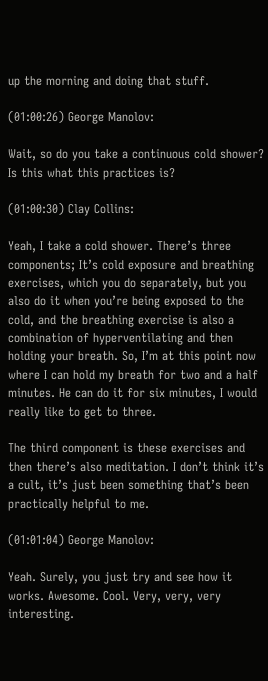up the morning and doing that stuff.

(01:00:26) George Manolov:

Wait, so do you take a continuous cold shower? Is this what this practices is?

(01:00:30) Clay Collins:

Yeah, I take a cold shower. There’s three components; It’s cold exposure and breathing exercises, which you do separately, but you also do it when you’re being exposed to the cold, and the breathing exercise is also a combination of hyperventilating and then holding your breath. So, I’m at this point now where I can hold my breath for two and a half minutes. He can do it for six minutes, I would really like to get to three.

The third component is these exercises and then there’s also meditation. I don’t think it’s a cult, it’s just been something that’s been practically helpful to me.

(01:01:04) George Manolov:

Yeah. Surely, you just try and see how it works. Awesome. Cool. Very, very, very interesting.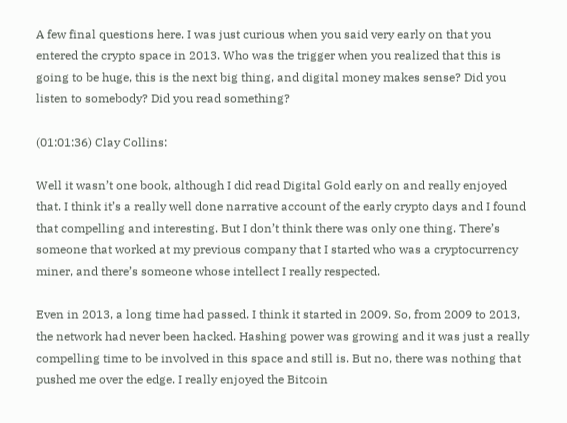A few final questions here. I was just curious when you said very early on that you entered the crypto space in 2013. Who was the trigger when you realized that this is going to be huge, this is the next big thing, and digital money makes sense? Did you listen to somebody? Did you read something?

(01:01:36) Clay Collins:

Well it wasn’t one book, although I did read Digital Gold early on and really enjoyed that. I think it’s a really well done narrative account of the early crypto days and I found that compelling and interesting. But I don’t think there was only one thing. There’s someone that worked at my previous company that I started who was a cryptocurrency miner, and there’s someone whose intellect I really respected.

Even in 2013, a long time had passed. I think it started in 2009. So, from 2009 to 2013, the network had never been hacked. Hashing power was growing and it was just a really compelling time to be involved in this space and still is. But no, there was nothing that pushed me over the edge. I really enjoyed the Bitcoin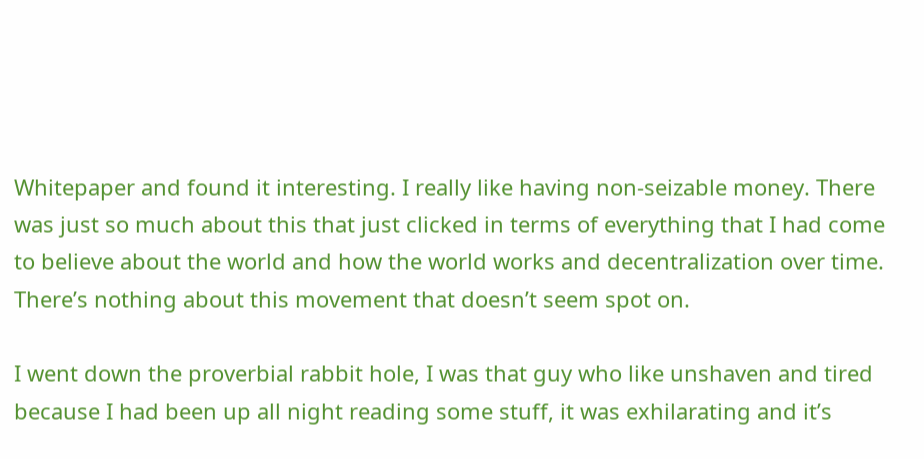Whitepaper and found it interesting. I really like having non-seizable money. There was just so much about this that just clicked in terms of everything that I had come to believe about the world and how the world works and decentralization over time. There’s nothing about this movement that doesn’t seem spot on.

I went down the proverbial rabbit hole, I was that guy who like unshaven and tired because I had been up all night reading some stuff, it was exhilarating and it’s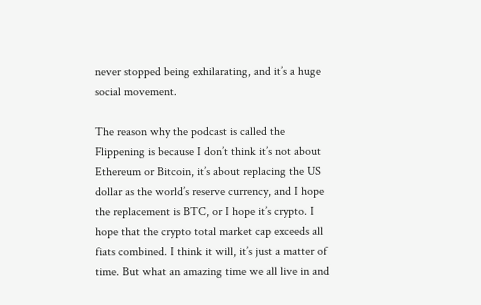never stopped being exhilarating, and it’s a huge social movement.

The reason why the podcast is called the Flippening is because I don’t think it’s not about Ethereum or Bitcoin, it’s about replacing the US dollar as the world’s reserve currency, and I hope the replacement is BTC, or I hope it’s crypto. I hope that the crypto total market cap exceeds all fiats combined. I think it will, it’s just a matter of time. But what an amazing time we all live in and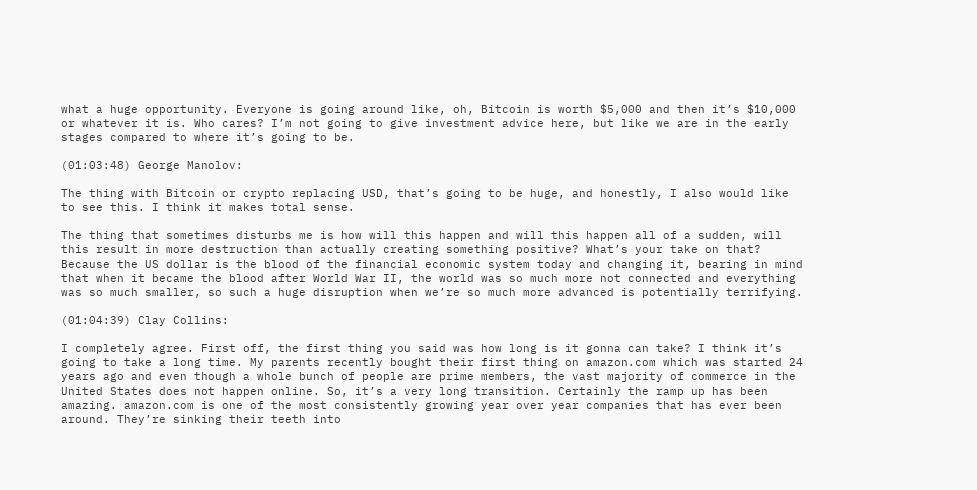what a huge opportunity. Everyone is going around like, oh, Bitcoin is worth $5,000 and then it’s $10,000 or whatever it is. Who cares? I’m not going to give investment advice here, but like we are in the early stages compared to where it’s going to be.

(01:03:48) George Manolov:

The thing with Bitcoin or crypto replacing USD, that’s going to be huge, and honestly, I also would like to see this. I think it makes total sense.

The thing that sometimes disturbs me is how will this happen and will this happen all of a sudden, will this result in more destruction than actually creating something positive? What’s your take on that? Because the US dollar is the blood of the financial economic system today and changing it, bearing in mind that when it became the blood after World War II, the world was so much more not connected and everything was so much smaller, so such a huge disruption when we’re so much more advanced is potentially terrifying.

(01:04:39) Clay Collins:

I completely agree. First off, the first thing you said was how long is it gonna can take? I think it’s going to take a long time. My parents recently bought their first thing on amazon.com which was started 24 years ago and even though a whole bunch of people are prime members, the vast majority of commerce in the United States does not happen online. So, it’s a very long transition. Certainly the ramp up has been amazing. amazon.com is one of the most consistently growing year over year companies that has ever been around. They’re sinking their teeth into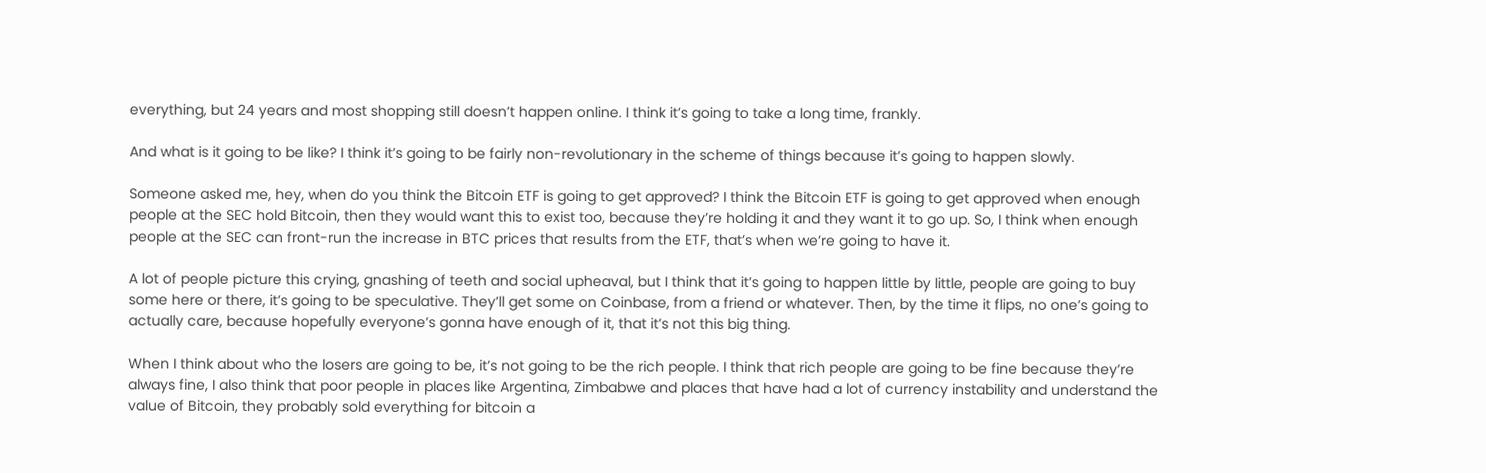everything, but 24 years and most shopping still doesn’t happen online. I think it’s going to take a long time, frankly.

And what is it going to be like? I think it’s going to be fairly non-revolutionary in the scheme of things because it’s going to happen slowly.

Someone asked me, hey, when do you think the Bitcoin ETF is going to get approved? I think the Bitcoin ETF is going to get approved when enough people at the SEC hold Bitcoin, then they would want this to exist too, because they’re holding it and they want it to go up. So, I think when enough people at the SEC can front-run the increase in BTC prices that results from the ETF, that’s when we’re going to have it.

A lot of people picture this crying, gnashing of teeth and social upheaval, but I think that it’s going to happen little by little, people are going to buy some here or there, it’s going to be speculative. They’ll get some on Coinbase, from a friend or whatever. Then, by the time it flips, no one’s going to actually care, because hopefully everyone’s gonna have enough of it, that it’s not this big thing.

When I think about who the losers are going to be, it’s not going to be the rich people. I think that rich people are going to be fine because they’re always fine, I also think that poor people in places like Argentina, Zimbabwe and places that have had a lot of currency instability and understand the value of Bitcoin, they probably sold everything for bitcoin a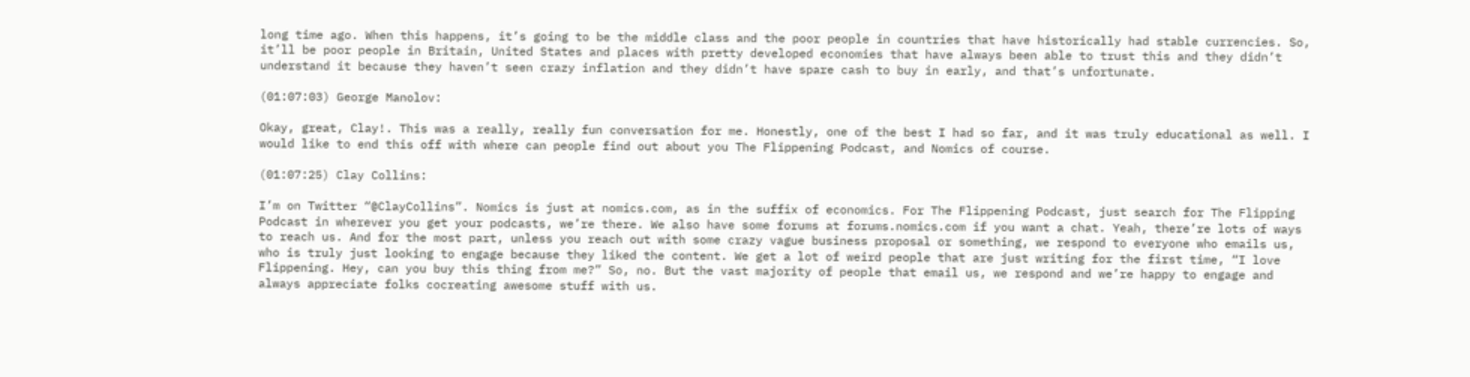long time ago. When this happens, it’s going to be the middle class and the poor people in countries that have historically had stable currencies. So, it’ll be poor people in Britain, United States and places with pretty developed economies that have always been able to trust this and they didn’t understand it because they haven’t seen crazy inflation and they didn’t have spare cash to buy in early, and that’s unfortunate.

(01:07:03) George Manolov:

Okay, great, Clay!. This was a really, really fun conversation for me. Honestly, one of the best I had so far, and it was truly educational as well. I would like to end this off with where can people find out about you The Flippening Podcast, and Nomics of course.

(01:07:25) Clay Collins:

I’m on Twitter “@ClayCollins”. Nomics is just at nomics.com, as in the suffix of economics. For The Flippening Podcast, just search for The Flipping Podcast in wherever you get your podcasts, we’re there. We also have some forums at forums.nomics.com if you want a chat. Yeah, there’re lots of ways to reach us. And for the most part, unless you reach out with some crazy vague business proposal or something, we respond to everyone who emails us, who is truly just looking to engage because they liked the content. We get a lot of weird people that are just writing for the first time, “I love Flippening. Hey, can you buy this thing from me?” So, no. But the vast majority of people that email us, we respond and we’re happy to engage and always appreciate folks cocreating awesome stuff with us.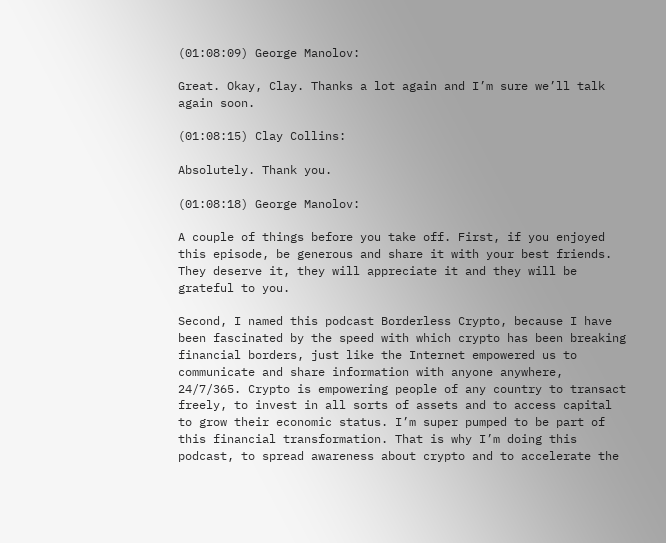(01:08:09) George Manolov:

Great. Okay, Clay. Thanks a lot again and I’m sure we’ll talk again soon.

(01:08:15) Clay Collins:

Absolutely. Thank you.

(01:08:18) George Manolov:

A couple of things before you take off. First, if you enjoyed this episode, be generous and share it with your best friends. They deserve it, they will appreciate it and they will be grateful to you.

Second, I named this podcast Borderless Crypto, because I have been fascinated by the speed with which crypto has been breaking financial borders, just like the Internet empowered us to communicate and share information with anyone anywhere, 24/7/365. Crypto is empowering people of any country to transact freely, to invest in all sorts of assets and to access capital to grow their economic status. I’m super pumped to be part of this financial transformation. That is why I’m doing this podcast, to spread awareness about crypto and to accelerate the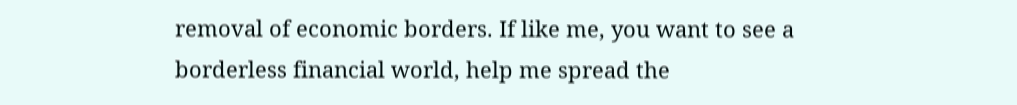removal of economic borders. If like me, you want to see a borderless financial world, help me spread the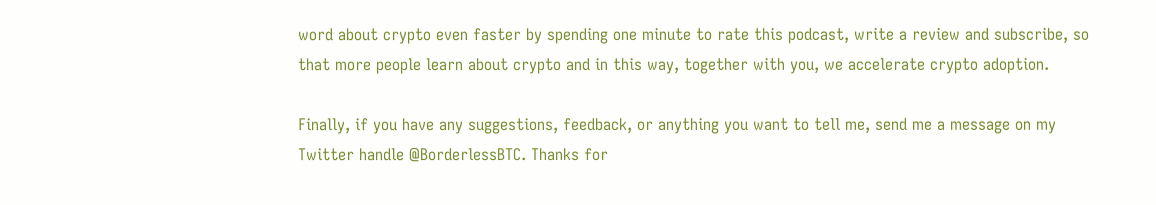word about crypto even faster by spending one minute to rate this podcast, write a review and subscribe, so that more people learn about crypto and in this way, together with you, we accelerate crypto adoption.

Finally, if you have any suggestions, feedback, or anything you want to tell me, send me a message on my Twitter handle @BorderlessBTC. Thanks for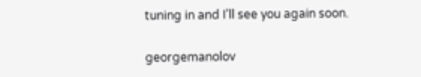tuning in and I’ll see you again soon.

georgemanolov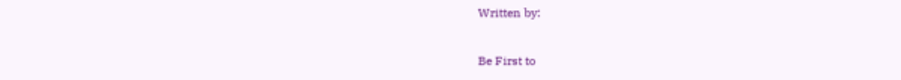Written by:

Be First to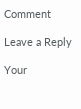Comment

Leave a Reply

Your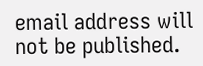email address will not be published.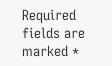Required fields are marked *